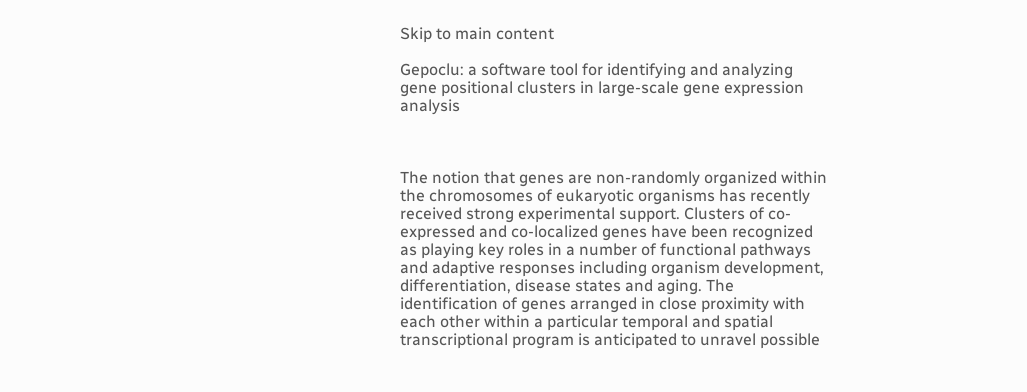Skip to main content

Gepoclu: a software tool for identifying and analyzing gene positional clusters in large-scale gene expression analysis



The notion that genes are non-randomly organized within the chromosomes of eukaryotic organisms has recently received strong experimental support. Clusters of co-expressed and co-localized genes have been recognized as playing key roles in a number of functional pathways and adaptive responses including organism development, differentiation, disease states and aging. The identification of genes arranged in close proximity with each other within a particular temporal and spatial transcriptional program is anticipated to unravel possible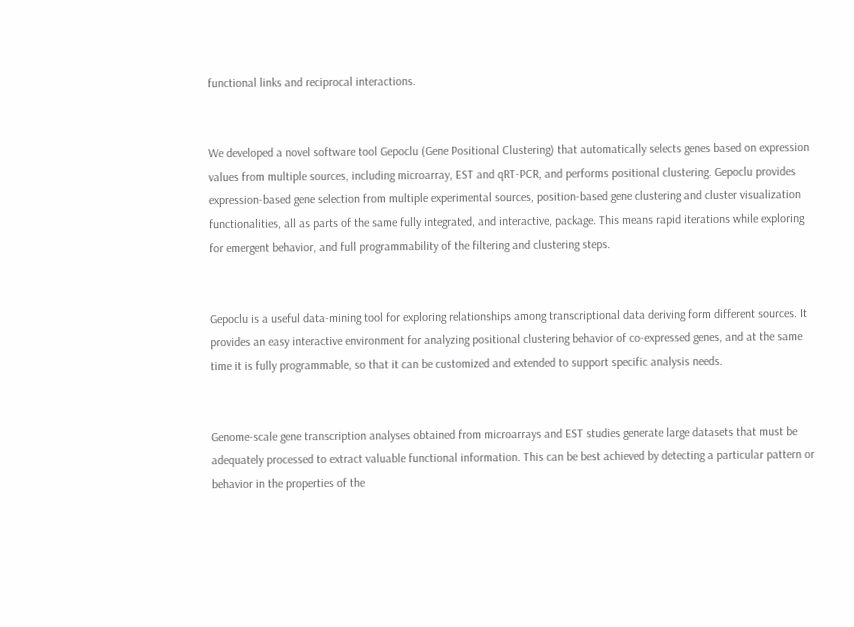functional links and reciprocal interactions.


We developed a novel software tool Gepoclu (Gene Positional Clustering) that automatically selects genes based on expression values from multiple sources, including microarray, EST and qRT-PCR, and performs positional clustering. Gepoclu provides expression-based gene selection from multiple experimental sources, position-based gene clustering and cluster visualization functionalities, all as parts of the same fully integrated, and interactive, package. This means rapid iterations while exploring for emergent behavior, and full programmability of the filtering and clustering steps.


Gepoclu is a useful data-mining tool for exploring relationships among transcriptional data deriving form different sources. It provides an easy interactive environment for analyzing positional clustering behavior of co-expressed genes, and at the same time it is fully programmable, so that it can be customized and extended to support specific analysis needs.


Genome-scale gene transcription analyses obtained from microarrays and EST studies generate large datasets that must be adequately processed to extract valuable functional information. This can be best achieved by detecting a particular pattern or behavior in the properties of the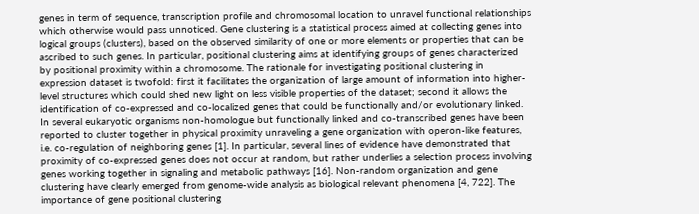genes in term of sequence, transcription profile and chromosomal location to unravel functional relationships which otherwise would pass unnoticed. Gene clustering is a statistical process aimed at collecting genes into logical groups (clusters), based on the observed similarity of one or more elements or properties that can be ascribed to such genes. In particular, positional clustering aims at identifying groups of genes characterized by positional proximity within a chromosome. The rationale for investigating positional clustering in expression dataset is twofold: first it facilitates the organization of large amount of information into higher-level structures which could shed new light on less visible properties of the dataset; second it allows the identification of co-expressed and co-localized genes that could be functionally and/or evolutionary linked. In several eukaryotic organisms non-homologue but functionally linked and co-transcribed genes have been reported to cluster together in physical proximity unraveling a gene organization with operon-like features, i.e. co-regulation of neighboring genes [1]. In particular, several lines of evidence have demonstrated that proximity of co-expressed genes does not occur at random, but rather underlies a selection process involving genes working together in signaling and metabolic pathways [16]. Non-random organization and gene clustering have clearly emerged from genome-wide analysis as biological relevant phenomena [4, 722]. The importance of gene positional clustering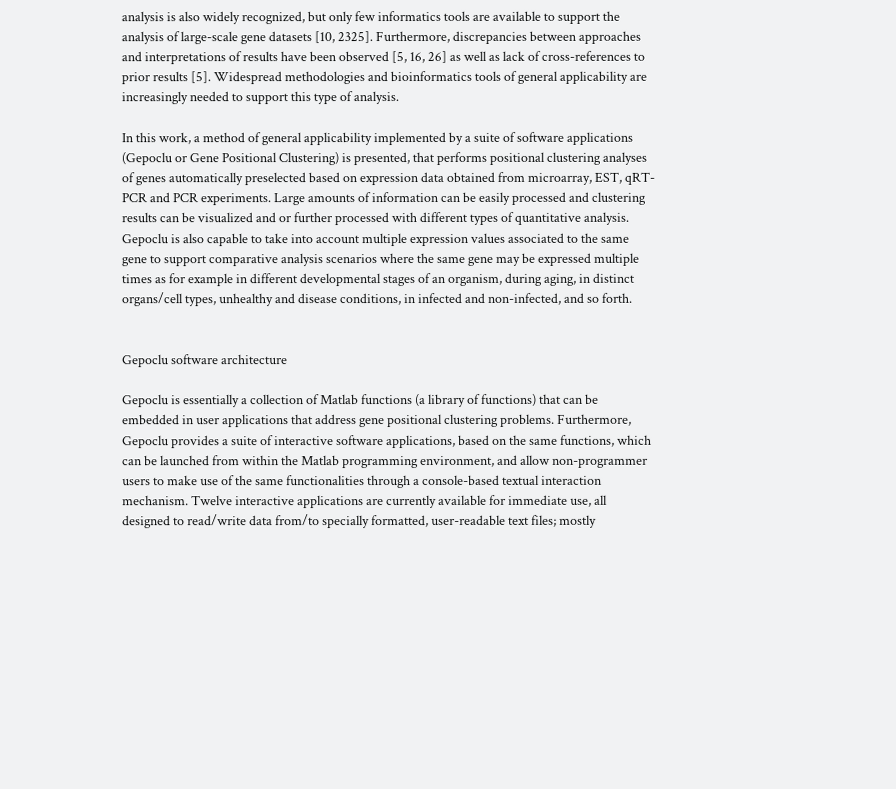analysis is also widely recognized, but only few informatics tools are available to support the analysis of large-scale gene datasets [10, 2325]. Furthermore, discrepancies between approaches and interpretations of results have been observed [5, 16, 26] as well as lack of cross-references to prior results [5]. Widespread methodologies and bioinformatics tools of general applicability are increasingly needed to support this type of analysis.

In this work, a method of general applicability implemented by a suite of software applications (Gepoclu or Gene Positional Clustering) is presented, that performs positional clustering analyses of genes automatically preselected based on expression data obtained from microarray, EST, qRT-PCR and PCR experiments. Large amounts of information can be easily processed and clustering results can be visualized and or further processed with different types of quantitative analysis. Gepoclu is also capable to take into account multiple expression values associated to the same gene to support comparative analysis scenarios where the same gene may be expressed multiple times as for example in different developmental stages of an organism, during aging, in distinct organs/cell types, unhealthy and disease conditions, in infected and non-infected, and so forth.


Gepoclu software architecture

Gepoclu is essentially a collection of Matlab functions (a library of functions) that can be embedded in user applications that address gene positional clustering problems. Furthermore, Gepoclu provides a suite of interactive software applications, based on the same functions, which can be launched from within the Matlab programming environment, and allow non-programmer users to make use of the same functionalities through a console-based textual interaction mechanism. Twelve interactive applications are currently available for immediate use, all designed to read/write data from/to specially formatted, user-readable text files; mostly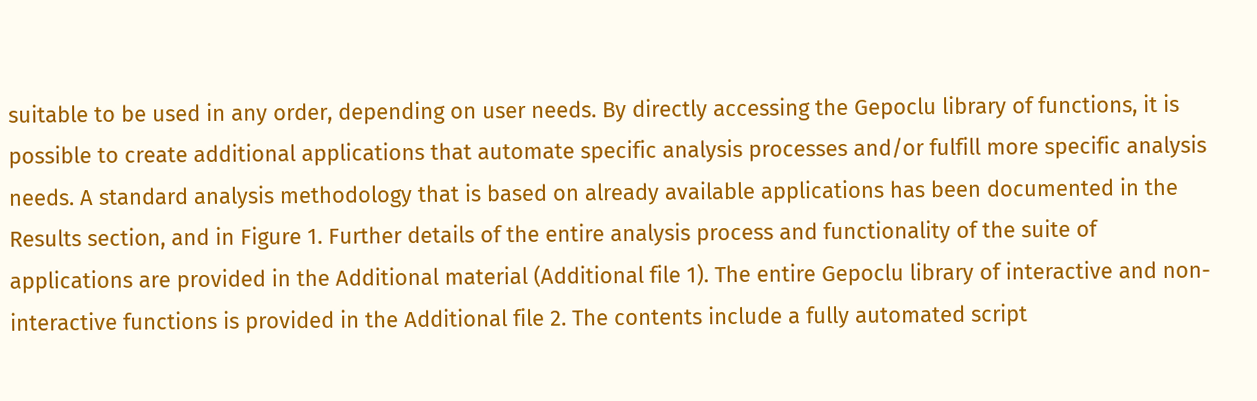suitable to be used in any order, depending on user needs. By directly accessing the Gepoclu library of functions, it is possible to create additional applications that automate specific analysis processes and/or fulfill more specific analysis needs. A standard analysis methodology that is based on already available applications has been documented in the Results section, and in Figure 1. Further details of the entire analysis process and functionality of the suite of applications are provided in the Additional material (Additional file 1). The entire Gepoclu library of interactive and non-interactive functions is provided in the Additional file 2. The contents include a fully automated script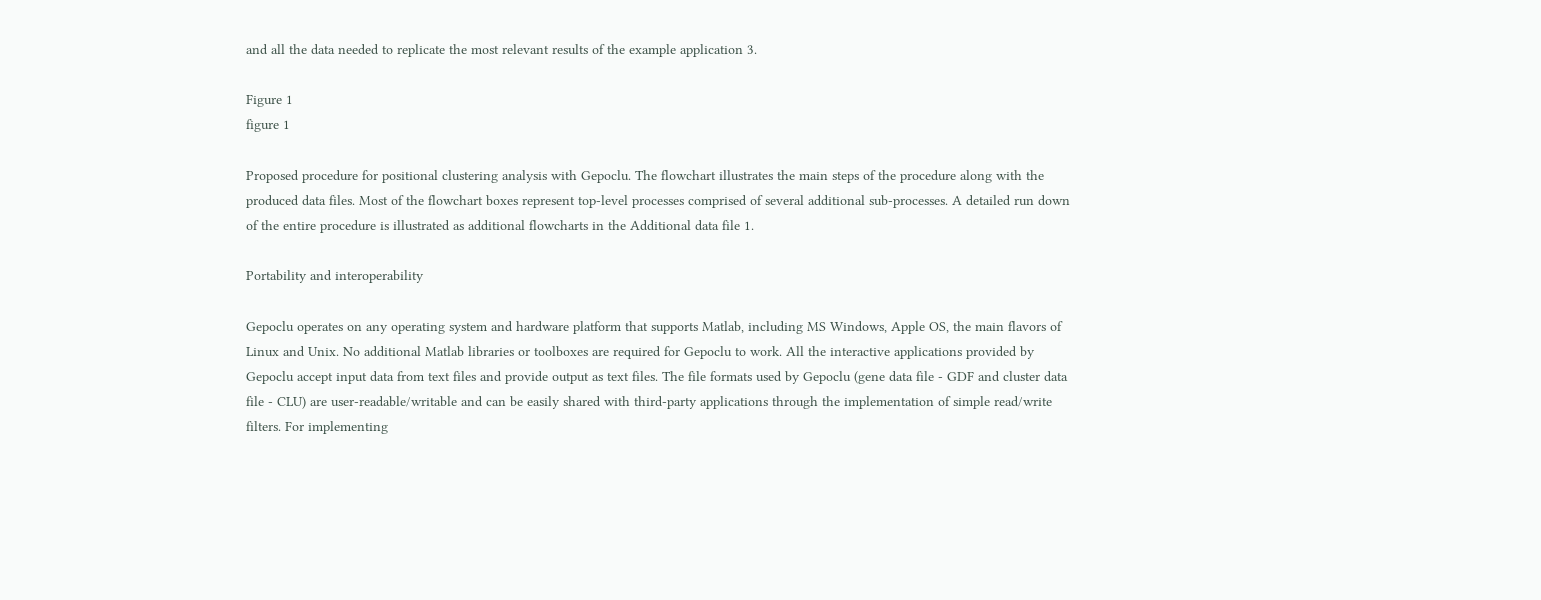and all the data needed to replicate the most relevant results of the example application 3.

Figure 1
figure 1

Proposed procedure for positional clustering analysis with Gepoclu. The flowchart illustrates the main steps of the procedure along with the produced data files. Most of the flowchart boxes represent top-level processes comprised of several additional sub-processes. A detailed run down of the entire procedure is illustrated as additional flowcharts in the Additional data file 1.

Portability and interoperability

Gepoclu operates on any operating system and hardware platform that supports Matlab, including MS Windows, Apple OS, the main flavors of Linux and Unix. No additional Matlab libraries or toolboxes are required for Gepoclu to work. All the interactive applications provided by Gepoclu accept input data from text files and provide output as text files. The file formats used by Gepoclu (gene data file - GDF and cluster data file - CLU) are user-readable/writable and can be easily shared with third-party applications through the implementation of simple read/write filters. For implementing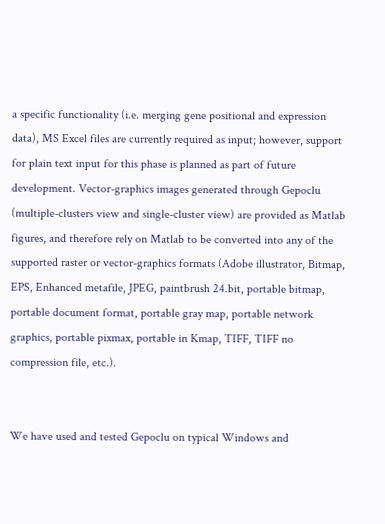a specific functionality (i.e. merging gene positional and expression data), MS Excel files are currently required as input; however, support for plain text input for this phase is planned as part of future development. Vector-graphics images generated through Gepoclu (multiple-clusters view and single-cluster view) are provided as Matlab figures, and therefore rely on Matlab to be converted into any of the supported raster or vector-graphics formats (Adobe illustrator, Bitmap, EPS, Enhanced metafile, JPEG, paintbrush 24.bit, portable bitmap, portable document format, portable gray map, portable network graphics, portable pixmax, portable in Kmap, TIFF, TIFF no compression file, etc.).


We have used and tested Gepoclu on typical Windows and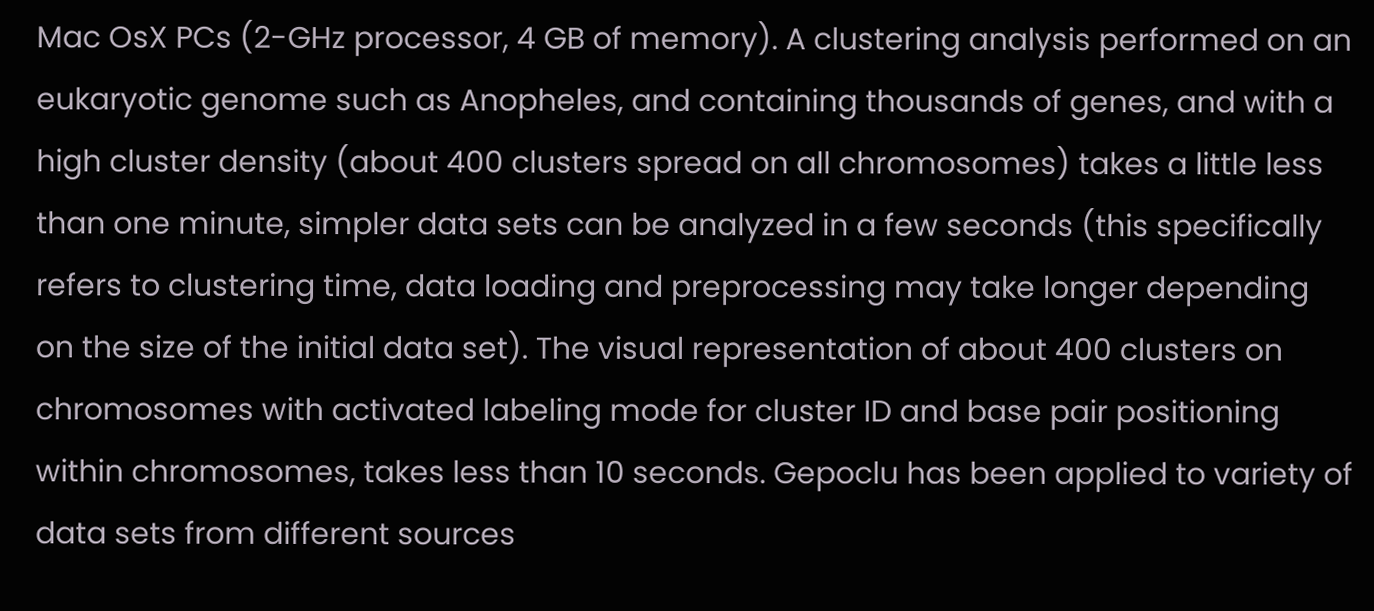Mac OsX PCs (2-GHz processor, 4 GB of memory). A clustering analysis performed on an eukaryotic genome such as Anopheles, and containing thousands of genes, and with a high cluster density (about 400 clusters spread on all chromosomes) takes a little less than one minute, simpler data sets can be analyzed in a few seconds (this specifically refers to clustering time, data loading and preprocessing may take longer depending on the size of the initial data set). The visual representation of about 400 clusters on chromosomes with activated labeling mode for cluster ID and base pair positioning within chromosomes, takes less than 10 seconds. Gepoclu has been applied to variety of data sets from different sources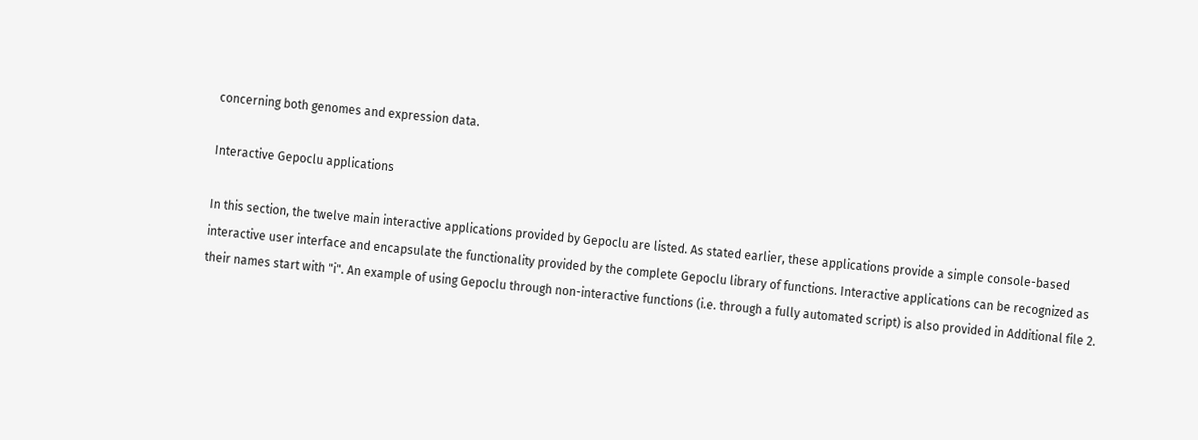concerning both genomes and expression data.

Interactive Gepoclu applications

In this section, the twelve main interactive applications provided by Gepoclu are listed. As stated earlier, these applications provide a simple console-based interactive user interface and encapsulate the functionality provided by the complete Gepoclu library of functions. Interactive applications can be recognized as their names start with "i". An example of using Gepoclu through non-interactive functions (i.e. through a fully automated script) is also provided in Additional file 2.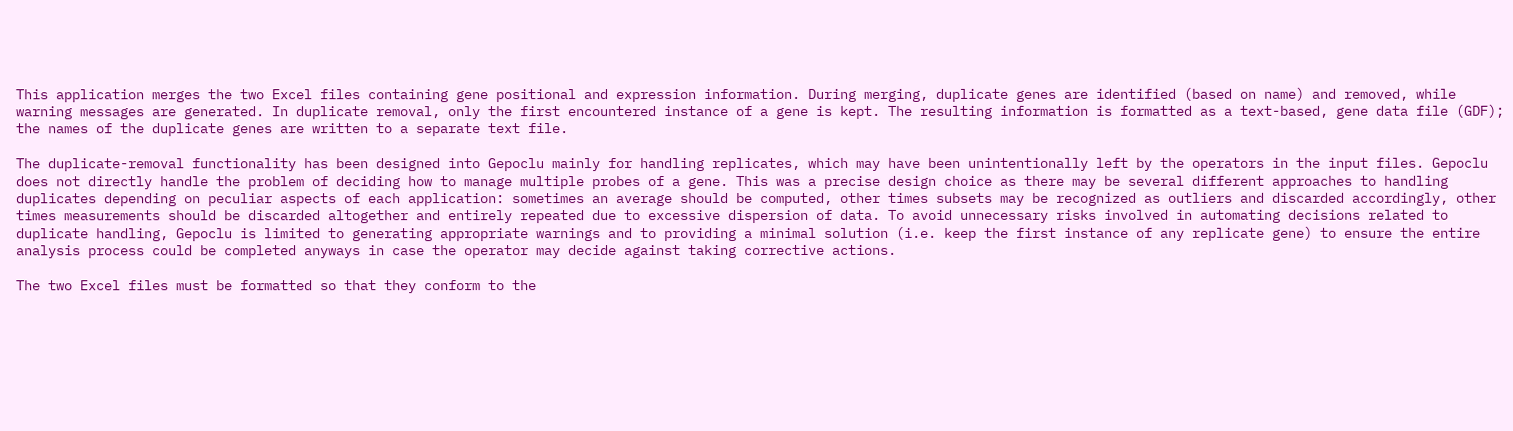This application merges the two Excel files containing gene positional and expression information. During merging, duplicate genes are identified (based on name) and removed, while warning messages are generated. In duplicate removal, only the first encountered instance of a gene is kept. The resulting information is formatted as a text-based, gene data file (GDF); the names of the duplicate genes are written to a separate text file.

The duplicate-removal functionality has been designed into Gepoclu mainly for handling replicates, which may have been unintentionally left by the operators in the input files. Gepoclu does not directly handle the problem of deciding how to manage multiple probes of a gene. This was a precise design choice as there may be several different approaches to handling duplicates depending on peculiar aspects of each application: sometimes an average should be computed, other times subsets may be recognized as outliers and discarded accordingly, other times measurements should be discarded altogether and entirely repeated due to excessive dispersion of data. To avoid unnecessary risks involved in automating decisions related to duplicate handling, Gepoclu is limited to generating appropriate warnings and to providing a minimal solution (i.e. keep the first instance of any replicate gene) to ensure the entire analysis process could be completed anyways in case the operator may decide against taking corrective actions.

The two Excel files must be formatted so that they conform to the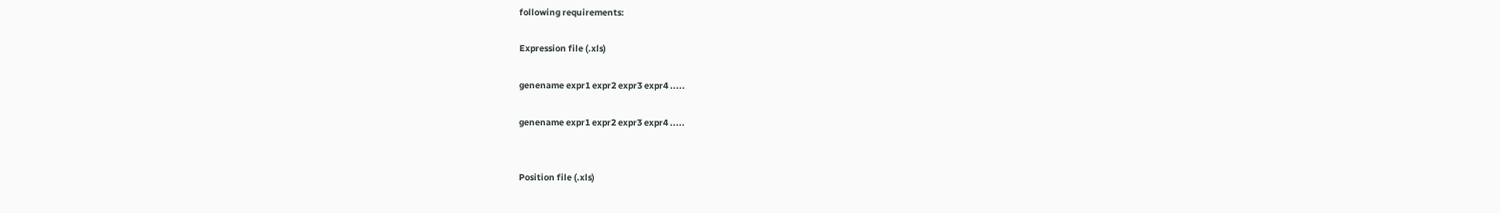following requirements:

Expression file (.xls)

genename expr1 expr2 expr3 expr4 .....

genename expr1 expr2 expr3 expr4 .....


Position file (.xls)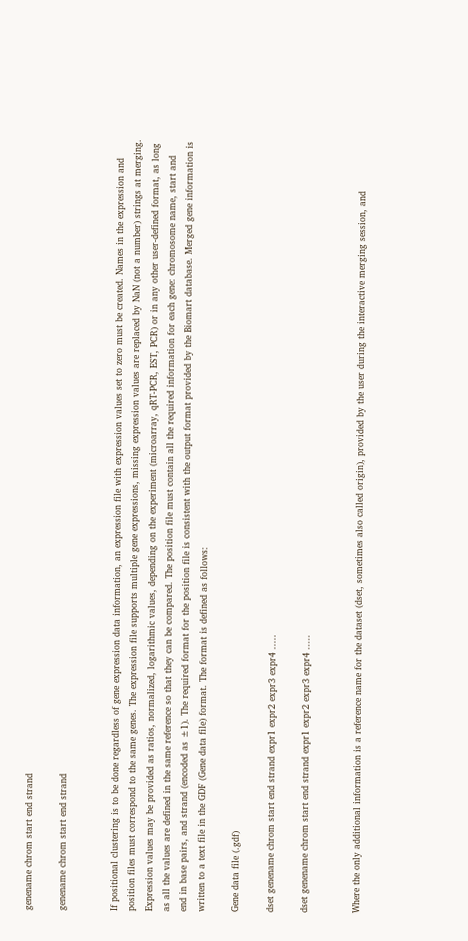genename chrom start end strand

genename chrom start end strand


If positional clustering is to be done regardless of gene expression data information, an expression file with expression values set to zero must be created. Names in the expression and position files must correspond to the same genes. The expression file supports multiple gene expressions, missing expression values are replaced by NaN (not a number) strings at merging. Expression values may be provided as ratios, normalized, logarithmic values, depending on the experiment (microarray, qRT-PCR, EST, PCR) or in any other user-defined format, as long as all the values are defined in the same reference so that they can be compared. The position file must contain all the required information for each gene: chromosome name, start and end in base pairs, and strand (encoded as ±1). The required format for the position file is consistent with the output format provided by the Biomart database. Merged gene information is written to a text file in the GDF (Gene data file) format. The format is defined as follows:

Gene data file (.gdf)

dset genename chrom start end strand expr1 expr2 expr3 expr4 .....

dset genename chrom start end strand expr1 expr2 expr3 expr4 .....


Where the only additional information is a reference name for the dataset (dset, sometimes also called origin), provided by the user during the interactive merging session, and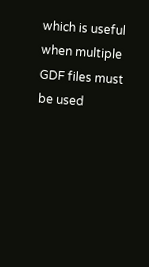which is useful when multiple GDF files must be used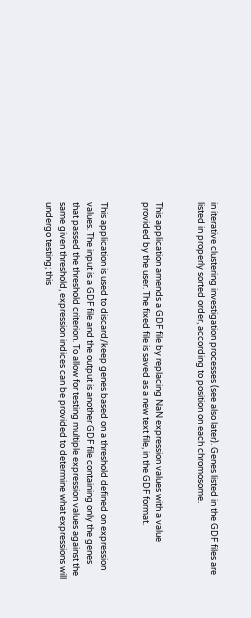in iterative clustering investigation processes (see also later). Genes listed in the GDF files are listed in properly sorted order, according to position on each chromosome.


This application amends a GDF file by replacing NaN expression values with a value provided by the user. The fixed file is saved as a new text file, in the GDF format.


This application is used to discard/keep genes based on a threshold defined on expression values. The input is a GDF file and the output is another GDF file containing only the genes that passed the threshold criterion. To allow for testing multiple expression values against the same given threshold, expression indices can be provided to determine what expressions will undergo testing; this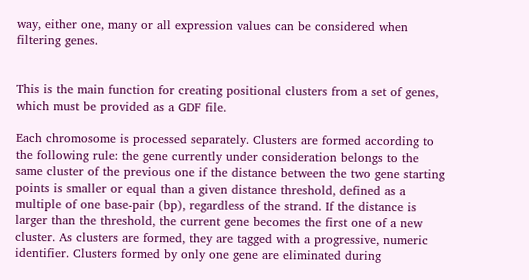way, either one, many or all expression values can be considered when filtering genes.


This is the main function for creating positional clusters from a set of genes, which must be provided as a GDF file.

Each chromosome is processed separately. Clusters are formed according to the following rule: the gene currently under consideration belongs to the same cluster of the previous one if the distance between the two gene starting points is smaller or equal than a given distance threshold, defined as a multiple of one base-pair (bp), regardless of the strand. If the distance is larger than the threshold, the current gene becomes the first one of a new cluster. As clusters are formed, they are tagged with a progressive, numeric identifier. Clusters formed by only one gene are eliminated during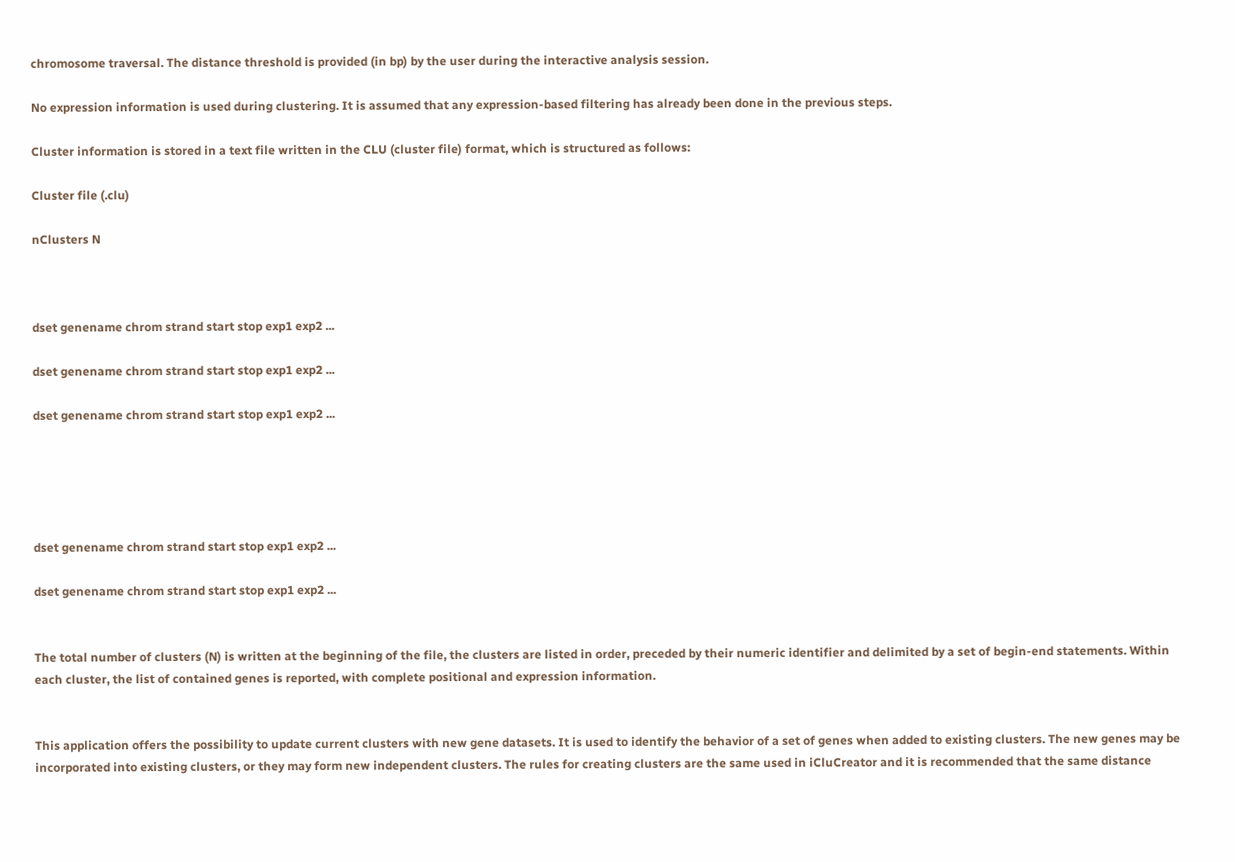chromosome traversal. The distance threshold is provided (in bp) by the user during the interactive analysis session.

No expression information is used during clustering. It is assumed that any expression-based filtering has already been done in the previous steps.

Cluster information is stored in a text file written in the CLU (cluster file) format, which is structured as follows:

Cluster file (.clu)

nClusters N



dset genename chrom strand start stop exp1 exp2 ...

dset genename chrom strand start stop exp1 exp2 ...

dset genename chrom strand start stop exp1 exp2 ...





dset genename chrom strand start stop exp1 exp2 ...

dset genename chrom strand start stop exp1 exp2 ...


The total number of clusters (N) is written at the beginning of the file, the clusters are listed in order, preceded by their numeric identifier and delimited by a set of begin-end statements. Within each cluster, the list of contained genes is reported, with complete positional and expression information.


This application offers the possibility to update current clusters with new gene datasets. It is used to identify the behavior of a set of genes when added to existing clusters. The new genes may be incorporated into existing clusters, or they may form new independent clusters. The rules for creating clusters are the same used in iCluCreator and it is recommended that the same distance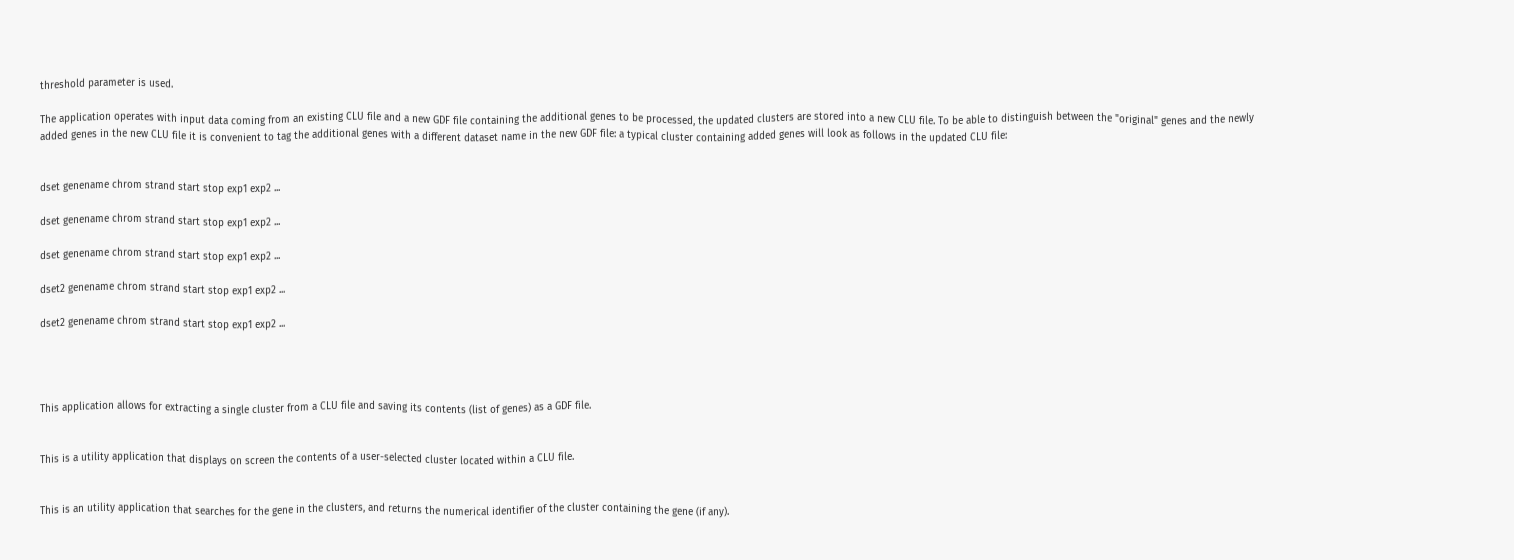threshold parameter is used.

The application operates with input data coming from an existing CLU file and a new GDF file containing the additional genes to be processed, the updated clusters are stored into a new CLU file. To be able to distinguish between the "original" genes and the newly added genes in the new CLU file it is convenient to tag the additional genes with a different dataset name in the new GDF file: a typical cluster containing added genes will look as follows in the updated CLU file:


dset genename chrom strand start stop exp1 exp2 ...

dset genename chrom strand start stop exp1 exp2 ...

dset genename chrom strand start stop exp1 exp2 ...

dset2 genename chrom strand start stop exp1 exp2 ...

dset2 genename chrom strand start stop exp1 exp2 ...




This application allows for extracting a single cluster from a CLU file and saving its contents (list of genes) as a GDF file.


This is a utility application that displays on screen the contents of a user-selected cluster located within a CLU file.


This is an utility application that searches for the gene in the clusters, and returns the numerical identifier of the cluster containing the gene (if any).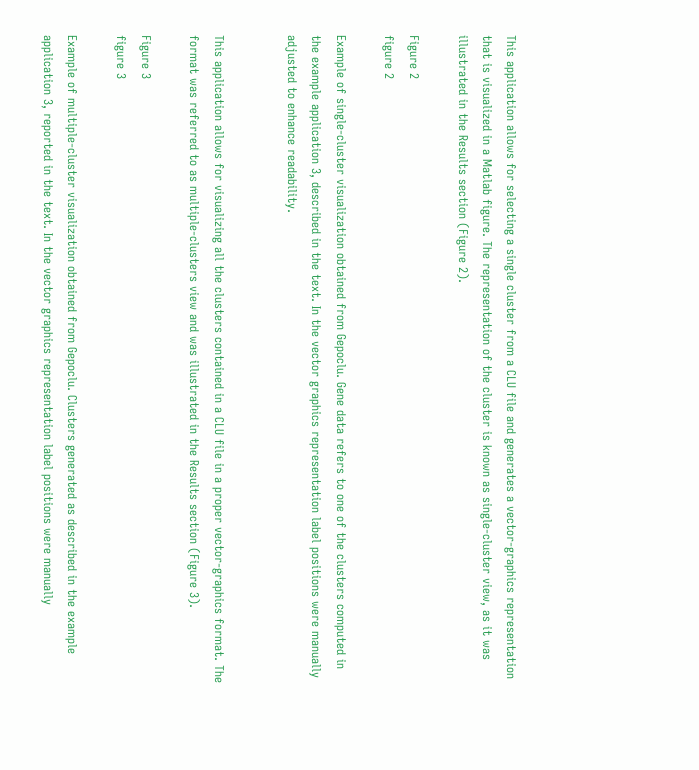This application allows for selecting a single cluster from a CLU file and generates a vector-graphics representation that is visualized in a Matlab figure. The representation of the cluster is known as single-cluster view, as it was illustrated in the Results section (Figure 2).

Figure 2
figure 2

Example of single-cluster visualization obtained from Gepoclu. Gene data refers to one of the clusters computed in the example application 3, described in the text. In the vector graphics representation label positions were manually adjusted to enhance readability.


This application allows for visualizing all the clusters contained in a CLU file in a proper vector-graphics format. The format was referred to as multiple-clusters view and was illustrated in the Results section (Figure 3).

Figure 3
figure 3

Example of multiple-cluster visualization obtained from Gepoclu. Clusters generated as described in the example application 3, reported in the text. In the vector graphics representation label positions were manually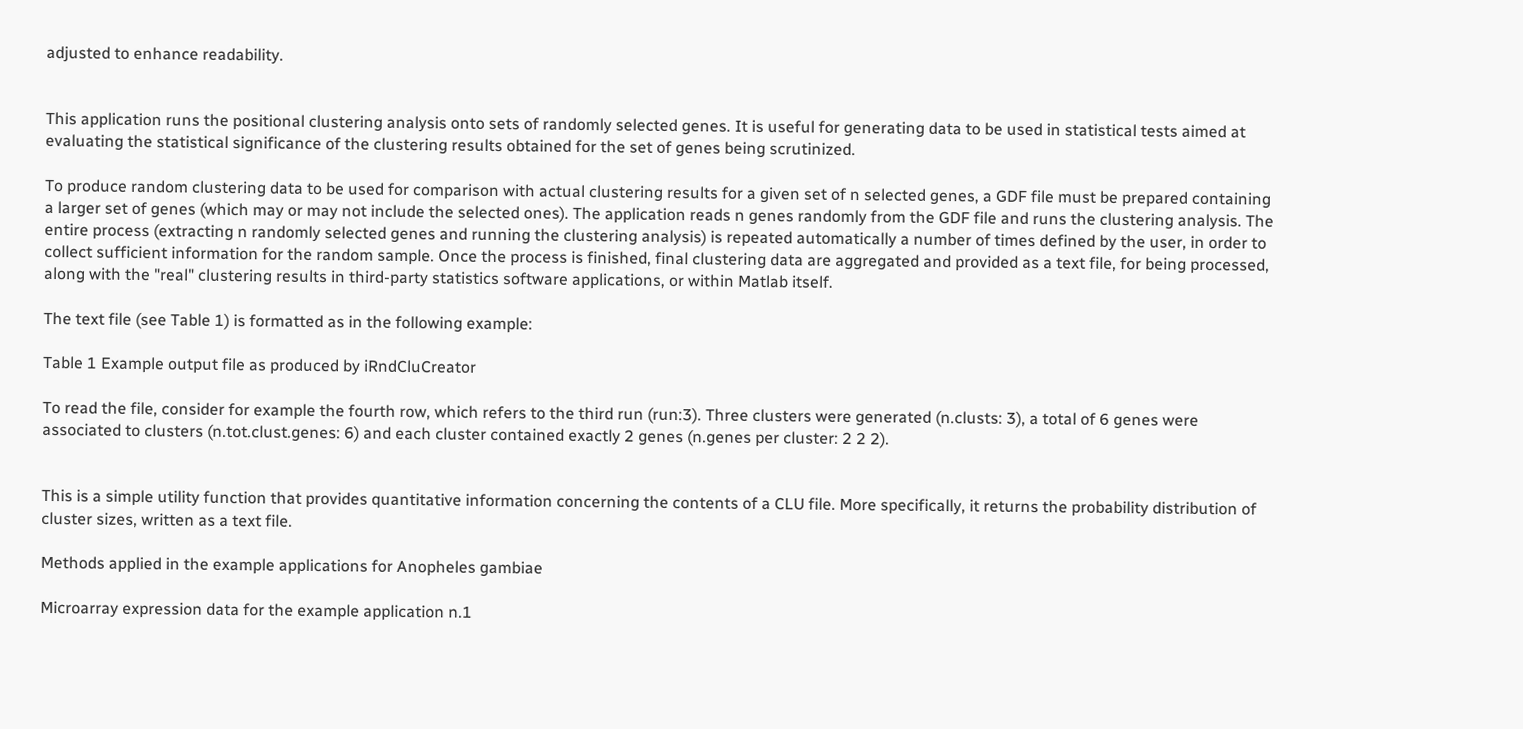adjusted to enhance readability.


This application runs the positional clustering analysis onto sets of randomly selected genes. It is useful for generating data to be used in statistical tests aimed at evaluating the statistical significance of the clustering results obtained for the set of genes being scrutinized.

To produce random clustering data to be used for comparison with actual clustering results for a given set of n selected genes, a GDF file must be prepared containing a larger set of genes (which may or may not include the selected ones). The application reads n genes randomly from the GDF file and runs the clustering analysis. The entire process (extracting n randomly selected genes and running the clustering analysis) is repeated automatically a number of times defined by the user, in order to collect sufficient information for the random sample. Once the process is finished, final clustering data are aggregated and provided as a text file, for being processed, along with the "real" clustering results in third-party statistics software applications, or within Matlab itself.

The text file (see Table 1) is formatted as in the following example:

Table 1 Example output file as produced by iRndCluCreator

To read the file, consider for example the fourth row, which refers to the third run (run:3). Three clusters were generated (n.clusts: 3), a total of 6 genes were associated to clusters (n.tot.clust.genes: 6) and each cluster contained exactly 2 genes (n.genes per cluster: 2 2 2).


This is a simple utility function that provides quantitative information concerning the contents of a CLU file. More specifically, it returns the probability distribution of cluster sizes, written as a text file.

Methods applied in the example applications for Anopheles gambiae

Microarray expression data for the example application n.1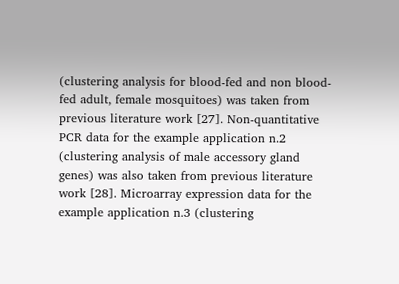(clustering analysis for blood-fed and non blood-fed adult, female mosquitoes) was taken from previous literature work [27]. Non-quantitative PCR data for the example application n.2 (clustering analysis of male accessory gland genes) was also taken from previous literature work [28]. Microarray expression data for the example application n.3 (clustering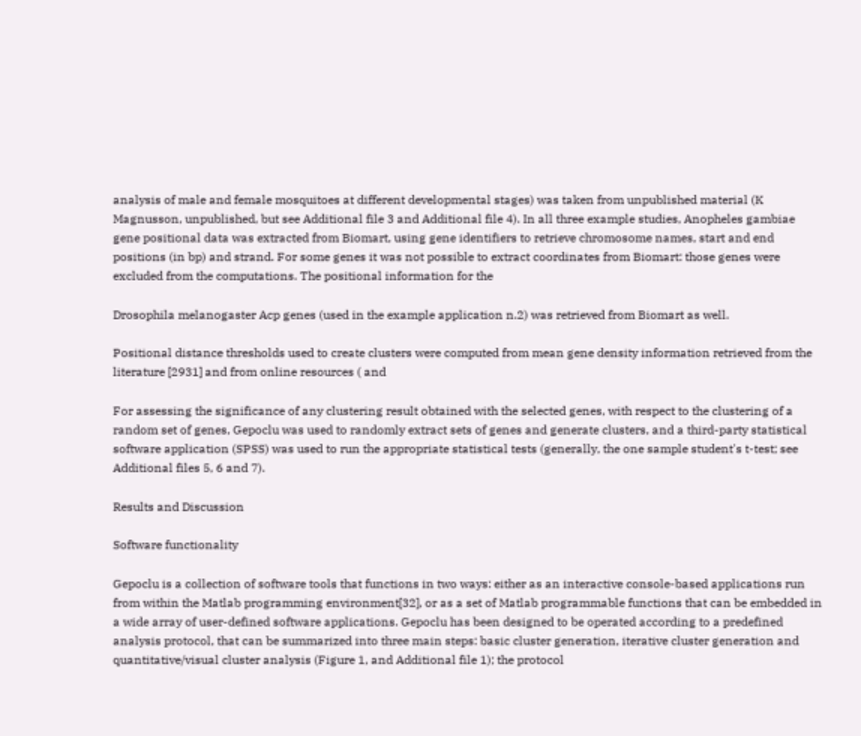analysis of male and female mosquitoes at different developmental stages) was taken from unpublished material (K Magnusson, unpublished, but see Additional file 3 and Additional file 4). In all three example studies, Anopheles gambiae gene positional data was extracted from Biomart, using gene identifiers to retrieve chromosome names, start and end positions (in bp) and strand. For some genes it was not possible to extract coordinates from Biomart: those genes were excluded from the computations. The positional information for the

Drosophila melanogaster Acp genes (used in the example application n.2) was retrieved from Biomart as well.

Positional distance thresholds used to create clusters were computed from mean gene density information retrieved from the literature [2931] and from online resources ( and

For assessing the significance of any clustering result obtained with the selected genes, with respect to the clustering of a random set of genes, Gepoclu was used to randomly extract sets of genes and generate clusters, and a third-party statistical software application (SPSS) was used to run the appropriate statistical tests (generally, the one sample student's t-test; see Additional files 5, 6 and 7).

Results and Discussion

Software functionality

Gepoclu is a collection of software tools that functions in two ways: either as an interactive console-based applications run from within the Matlab programming environment[32], or as a set of Matlab programmable functions that can be embedded in a wide array of user-defined software applications. Gepoclu has been designed to be operated according to a predefined analysis protocol, that can be summarized into three main steps: basic cluster generation, iterative cluster generation and quantitative/visual cluster analysis (Figure 1, and Additional file 1); the protocol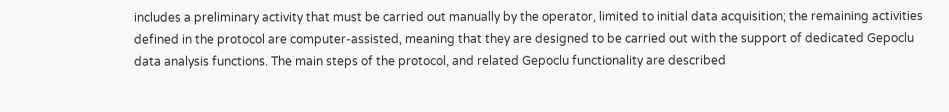includes a preliminary activity that must be carried out manually by the operator, limited to initial data acquisition; the remaining activities defined in the protocol are computer-assisted, meaning that they are designed to be carried out with the support of dedicated Gepoclu data analysis functions. The main steps of the protocol, and related Gepoclu functionality are described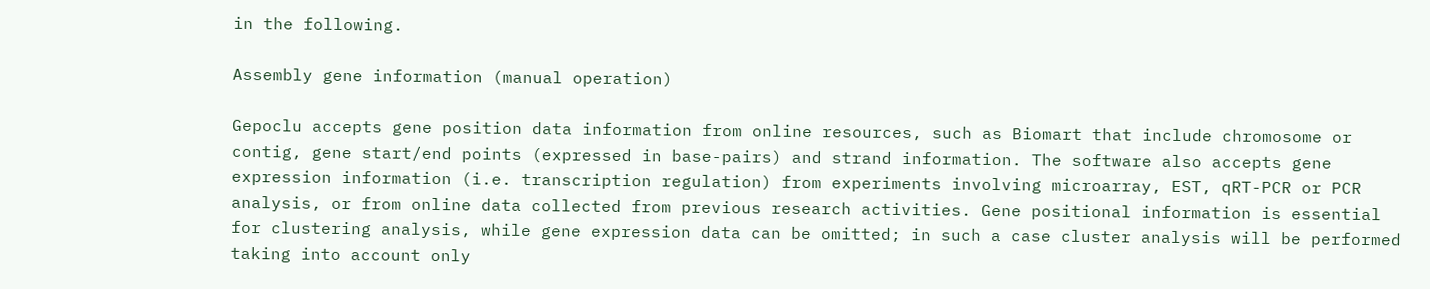in the following.

Assembly gene information (manual operation)

Gepoclu accepts gene position data information from online resources, such as Biomart that include chromosome or contig, gene start/end points (expressed in base-pairs) and strand information. The software also accepts gene expression information (i.e. transcription regulation) from experiments involving microarray, EST, qRT-PCR or PCR analysis, or from online data collected from previous research activities. Gene positional information is essential for clustering analysis, while gene expression data can be omitted; in such a case cluster analysis will be performed taking into account only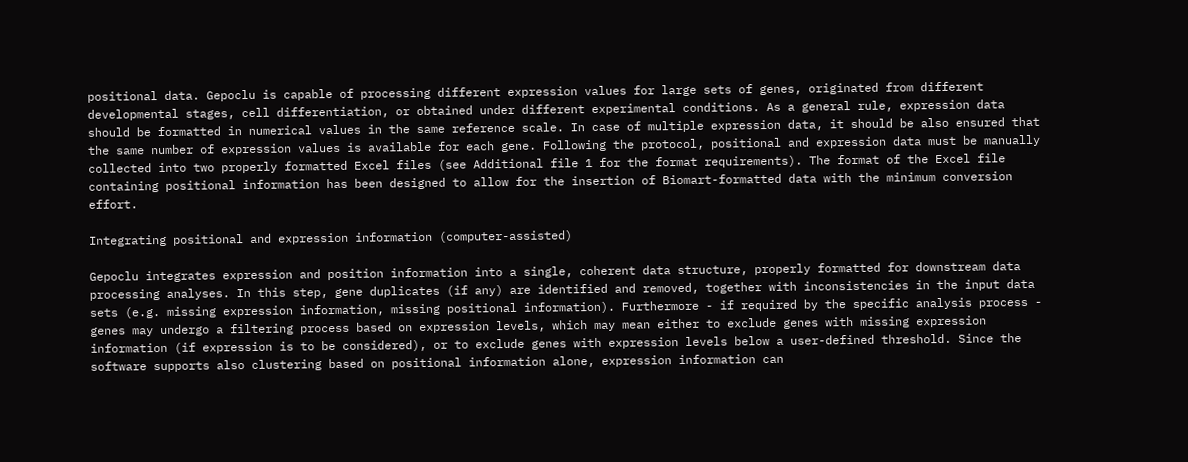positional data. Gepoclu is capable of processing different expression values for large sets of genes, originated from different developmental stages, cell differentiation, or obtained under different experimental conditions. As a general rule, expression data should be formatted in numerical values in the same reference scale. In case of multiple expression data, it should be also ensured that the same number of expression values is available for each gene. Following the protocol, positional and expression data must be manually collected into two properly formatted Excel files (see Additional file 1 for the format requirements). The format of the Excel file containing positional information has been designed to allow for the insertion of Biomart-formatted data with the minimum conversion effort.

Integrating positional and expression information (computer-assisted)

Gepoclu integrates expression and position information into a single, coherent data structure, properly formatted for downstream data processing analyses. In this step, gene duplicates (if any) are identified and removed, together with inconsistencies in the input data sets (e.g. missing expression information, missing positional information). Furthermore - if required by the specific analysis process - genes may undergo a filtering process based on expression levels, which may mean either to exclude genes with missing expression information (if expression is to be considered), or to exclude genes with expression levels below a user-defined threshold. Since the software supports also clustering based on positional information alone, expression information can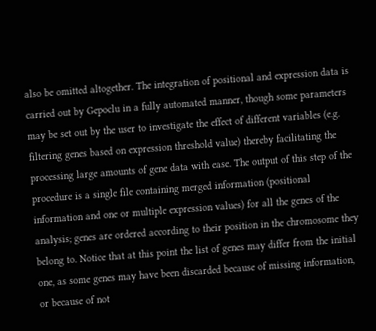also be omitted altogether. The integration of positional and expression data is carried out by Gepoclu in a fully automated manner, though some parameters may be set out by the user to investigate the effect of different variables (e.g. filtering genes based on expression threshold value) thereby facilitating the processing large amounts of gene data with ease. The output of this step of the procedure is a single file containing merged information (positional information and one or multiple expression values) for all the genes of the analysis; genes are ordered according to their position in the chromosome they belong to. Notice that at this point the list of genes may differ from the initial one, as some genes may have been discarded because of missing information, or because of not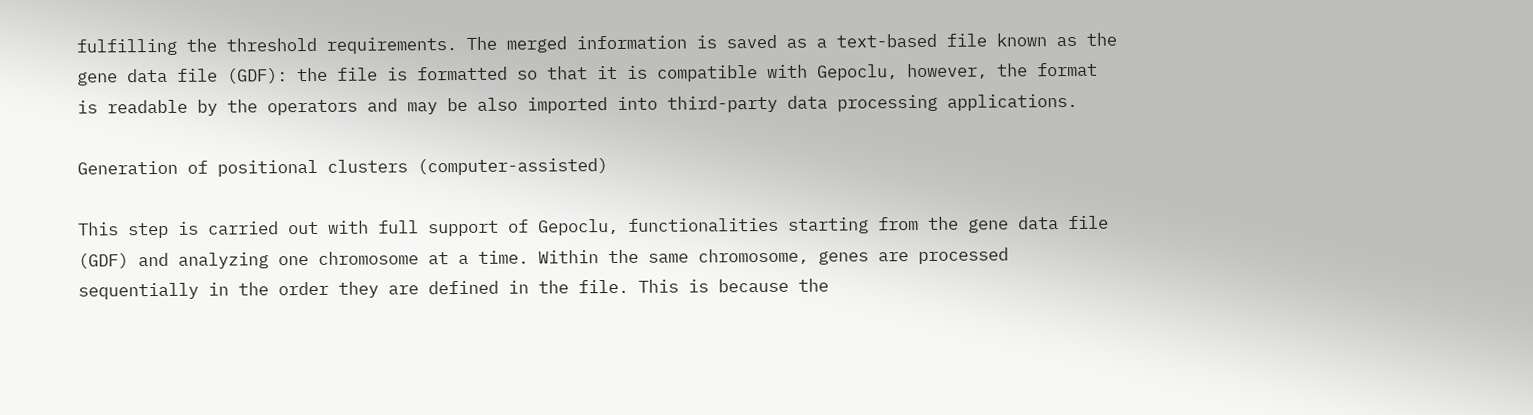fulfilling the threshold requirements. The merged information is saved as a text-based file known as the gene data file (GDF): the file is formatted so that it is compatible with Gepoclu, however, the format is readable by the operators and may be also imported into third-party data processing applications.

Generation of positional clusters (computer-assisted)

This step is carried out with full support of Gepoclu, functionalities starting from the gene data file (GDF) and analyzing one chromosome at a time. Within the same chromosome, genes are processed sequentially in the order they are defined in the file. This is because the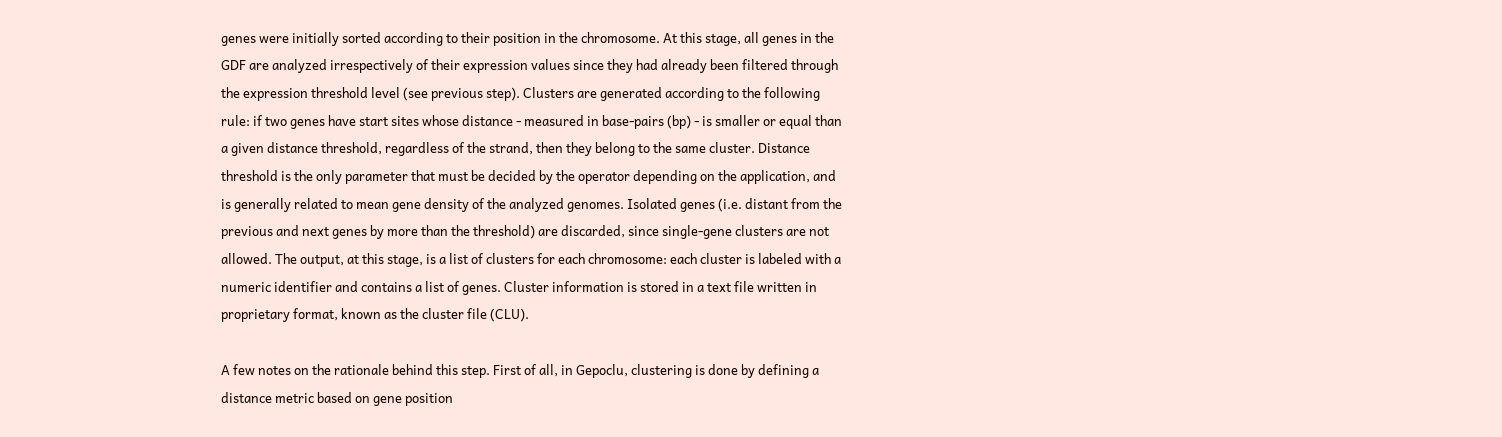genes were initially sorted according to their position in the chromosome. At this stage, all genes in the GDF are analyzed irrespectively of their expression values since they had already been filtered through the expression threshold level (see previous step). Clusters are generated according to the following rule: if two genes have start sites whose distance - measured in base-pairs (bp) - is smaller or equal than a given distance threshold, regardless of the strand, then they belong to the same cluster. Distance threshold is the only parameter that must be decided by the operator depending on the application, and is generally related to mean gene density of the analyzed genomes. Isolated genes (i.e. distant from the previous and next genes by more than the threshold) are discarded, since single-gene clusters are not allowed. The output, at this stage, is a list of clusters for each chromosome: each cluster is labeled with a numeric identifier and contains a list of genes. Cluster information is stored in a text file written in proprietary format, known as the cluster file (CLU).

A few notes on the rationale behind this step. First of all, in Gepoclu, clustering is done by defining a distance metric based on gene position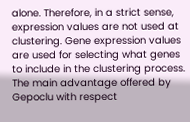alone. Therefore, in a strict sense, expression values are not used at clustering. Gene expression values are used for selecting what genes to include in the clustering process. The main advantage offered by Gepoclu with respect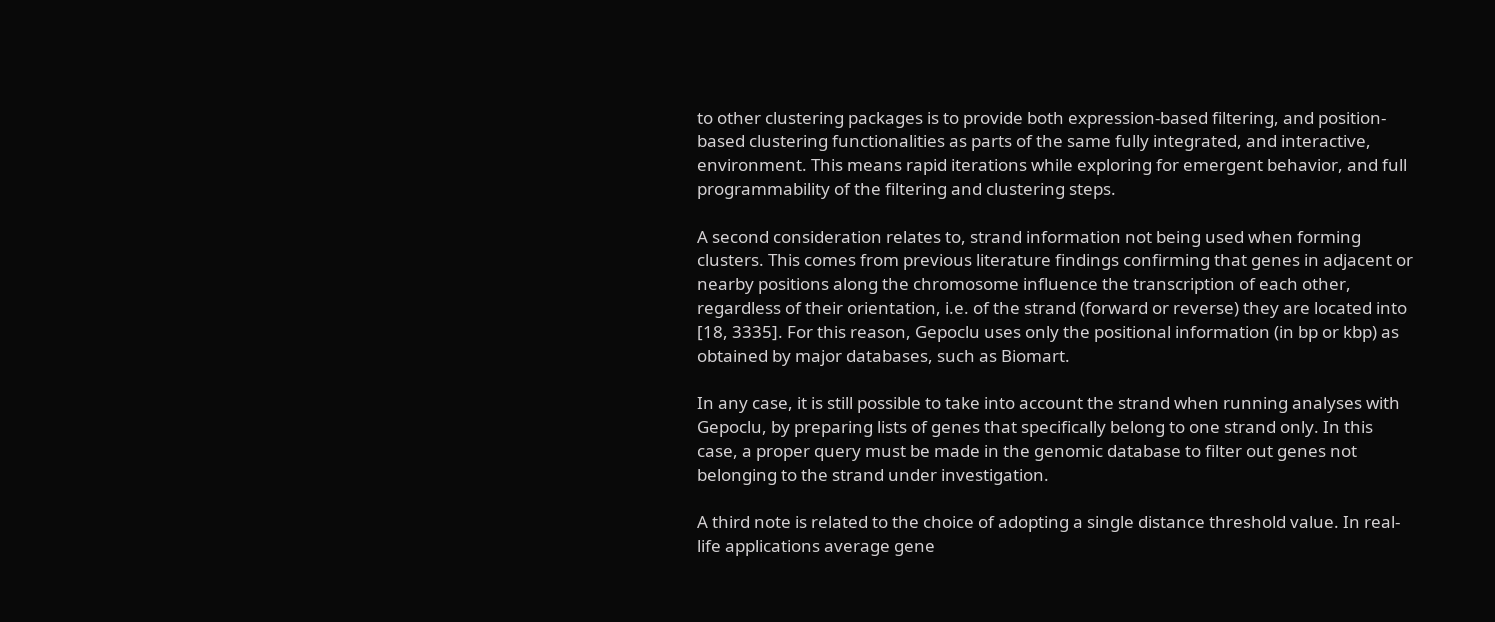to other clustering packages is to provide both expression-based filtering, and position-based clustering functionalities as parts of the same fully integrated, and interactive, environment. This means rapid iterations while exploring for emergent behavior, and full programmability of the filtering and clustering steps.

A second consideration relates to, strand information not being used when forming clusters. This comes from previous literature findings confirming that genes in adjacent or nearby positions along the chromosome influence the transcription of each other, regardless of their orientation, i.e. of the strand (forward or reverse) they are located into [18, 3335]. For this reason, Gepoclu uses only the positional information (in bp or kbp) as obtained by major databases, such as Biomart.

In any case, it is still possible to take into account the strand when running analyses with Gepoclu, by preparing lists of genes that specifically belong to one strand only. In this case, a proper query must be made in the genomic database to filter out genes not belonging to the strand under investigation.

A third note is related to the choice of adopting a single distance threshold value. In real-life applications average gene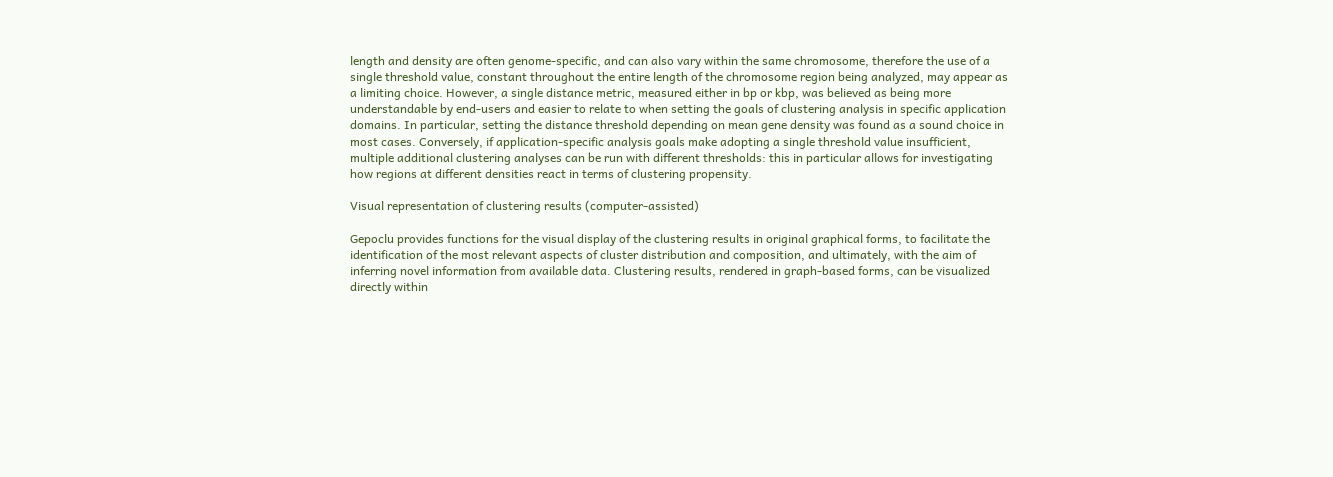length and density are often genome-specific, and can also vary within the same chromosome, therefore the use of a single threshold value, constant throughout the entire length of the chromosome region being analyzed, may appear as a limiting choice. However, a single distance metric, measured either in bp or kbp, was believed as being more understandable by end-users and easier to relate to when setting the goals of clustering analysis in specific application domains. In particular, setting the distance threshold depending on mean gene density was found as a sound choice in most cases. Conversely, if application-specific analysis goals make adopting a single threshold value insufficient, multiple additional clustering analyses can be run with different thresholds: this in particular allows for investigating how regions at different densities react in terms of clustering propensity.

Visual representation of clustering results (computer-assisted)

Gepoclu provides functions for the visual display of the clustering results in original graphical forms, to facilitate the identification of the most relevant aspects of cluster distribution and composition, and ultimately, with the aim of inferring novel information from available data. Clustering results, rendered in graph-based forms, can be visualized directly within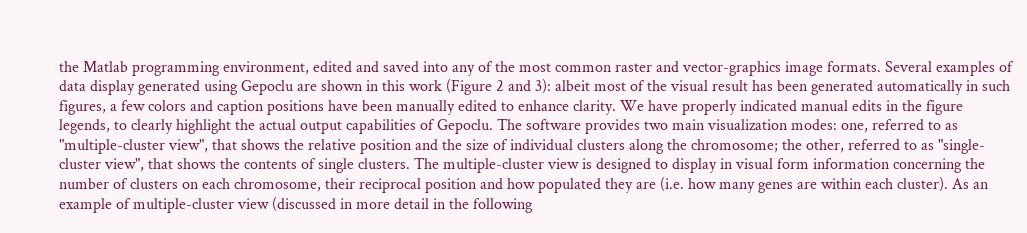the Matlab programming environment, edited and saved into any of the most common raster and vector-graphics image formats. Several examples of data display generated using Gepoclu are shown in this work (Figure 2 and 3): albeit most of the visual result has been generated automatically in such figures, a few colors and caption positions have been manually edited to enhance clarity. We have properly indicated manual edits in the figure legends, to clearly highlight the actual output capabilities of Gepoclu. The software provides two main visualization modes: one, referred to as "multiple-cluster view", that shows the relative position and the size of individual clusters along the chromosome; the other, referred to as "single-cluster view", that shows the contents of single clusters. The multiple-cluster view is designed to display in visual form information concerning the number of clusters on each chromosome, their reciprocal position and how populated they are (i.e. how many genes are within each cluster). As an example of multiple-cluster view (discussed in more detail in the following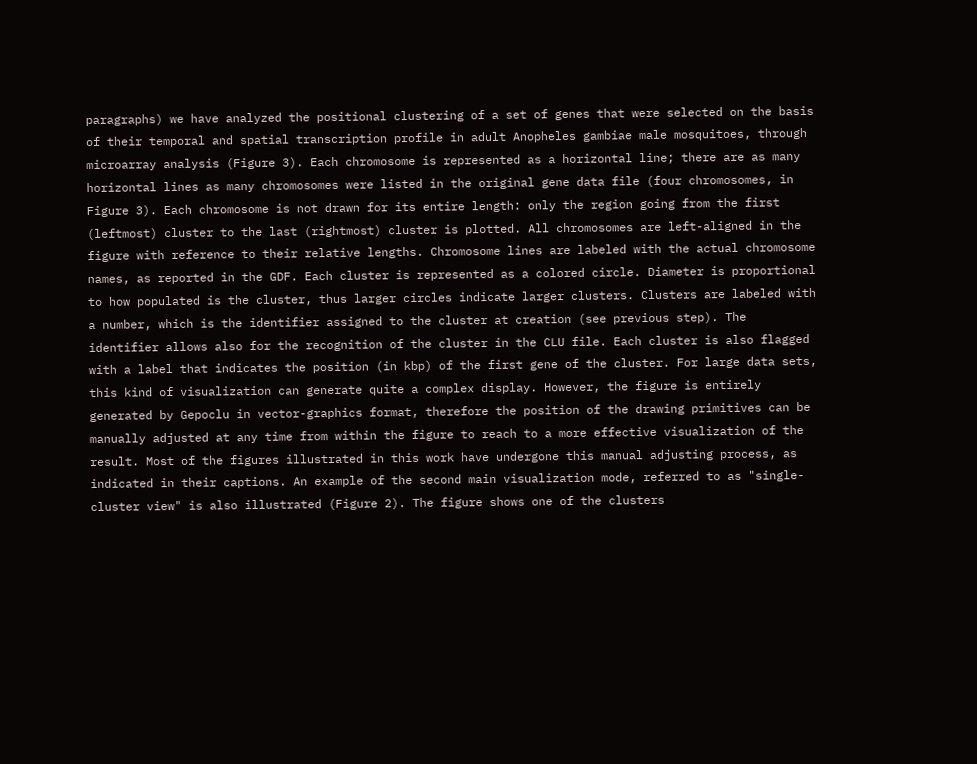paragraphs) we have analyzed the positional clustering of a set of genes that were selected on the basis of their temporal and spatial transcription profile in adult Anopheles gambiae male mosquitoes, through microarray analysis (Figure 3). Each chromosome is represented as a horizontal line; there are as many horizontal lines as many chromosomes were listed in the original gene data file (four chromosomes, in Figure 3). Each chromosome is not drawn for its entire length: only the region going from the first (leftmost) cluster to the last (rightmost) cluster is plotted. All chromosomes are left-aligned in the figure with reference to their relative lengths. Chromosome lines are labeled with the actual chromosome names, as reported in the GDF. Each cluster is represented as a colored circle. Diameter is proportional to how populated is the cluster, thus larger circles indicate larger clusters. Clusters are labeled with a number, which is the identifier assigned to the cluster at creation (see previous step). The identifier allows also for the recognition of the cluster in the CLU file. Each cluster is also flagged with a label that indicates the position (in kbp) of the first gene of the cluster. For large data sets, this kind of visualization can generate quite a complex display. However, the figure is entirely generated by Gepoclu in vector-graphics format, therefore the position of the drawing primitives can be manually adjusted at any time from within the figure to reach to a more effective visualization of the result. Most of the figures illustrated in this work have undergone this manual adjusting process, as indicated in their captions. An example of the second main visualization mode, referred to as "single-cluster view" is also illustrated (Figure 2). The figure shows one of the clusters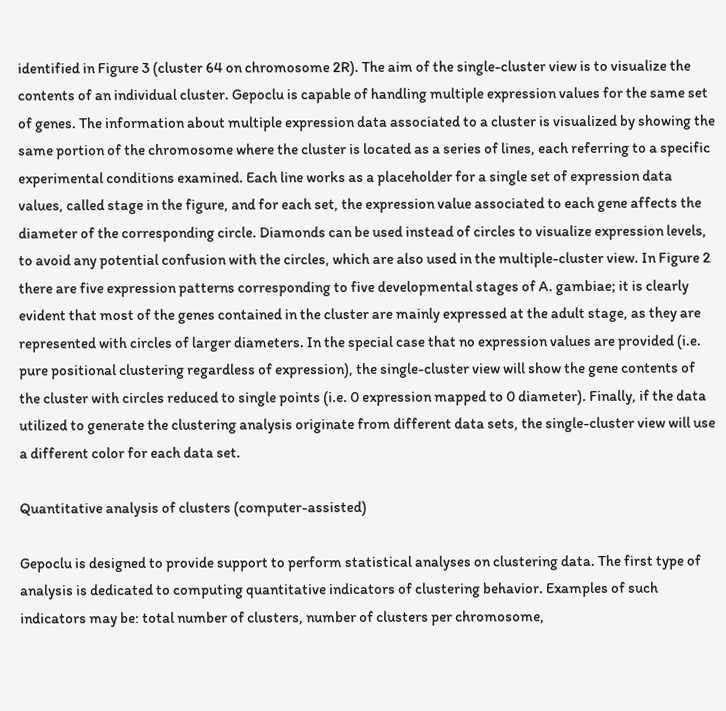identified in Figure 3 (cluster 64 on chromosome 2R). The aim of the single-cluster view is to visualize the contents of an individual cluster. Gepoclu is capable of handling multiple expression values for the same set of genes. The information about multiple expression data associated to a cluster is visualized by showing the same portion of the chromosome where the cluster is located as a series of lines, each referring to a specific experimental conditions examined. Each line works as a placeholder for a single set of expression data values, called stage in the figure, and for each set, the expression value associated to each gene affects the diameter of the corresponding circle. Diamonds can be used instead of circles to visualize expression levels, to avoid any potential confusion with the circles, which are also used in the multiple-cluster view. In Figure 2 there are five expression patterns corresponding to five developmental stages of A. gambiae; it is clearly evident that most of the genes contained in the cluster are mainly expressed at the adult stage, as they are represented with circles of larger diameters. In the special case that no expression values are provided (i.e. pure positional clustering regardless of expression), the single-cluster view will show the gene contents of the cluster with circles reduced to single points (i.e. 0 expression mapped to 0 diameter). Finally, if the data utilized to generate the clustering analysis originate from different data sets, the single-cluster view will use a different color for each data set.

Quantitative analysis of clusters (computer-assisted)

Gepoclu is designed to provide support to perform statistical analyses on clustering data. The first type of analysis is dedicated to computing quantitative indicators of clustering behavior. Examples of such indicators may be: total number of clusters, number of clusters per chromosome,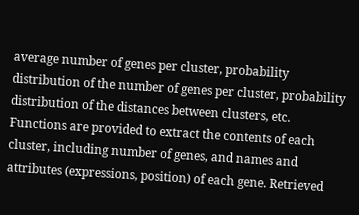average number of genes per cluster, probability distribution of the number of genes per cluster, probability distribution of the distances between clusters, etc. Functions are provided to extract the contents of each cluster, including number of genes, and names and attributes (expressions, position) of each gene. Retrieved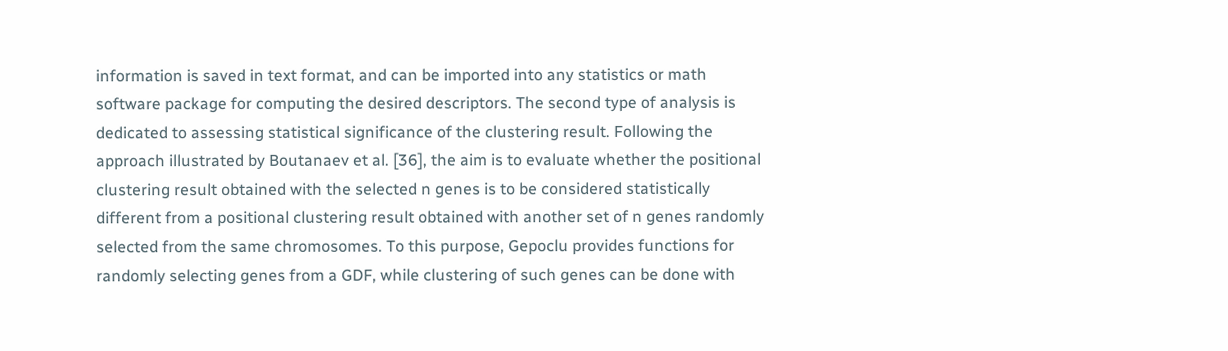information is saved in text format, and can be imported into any statistics or math software package for computing the desired descriptors. The second type of analysis is dedicated to assessing statistical significance of the clustering result. Following the approach illustrated by Boutanaev et al. [36], the aim is to evaluate whether the positional clustering result obtained with the selected n genes is to be considered statistically different from a positional clustering result obtained with another set of n genes randomly selected from the same chromosomes. To this purpose, Gepoclu provides functions for randomly selecting genes from a GDF, while clustering of such genes can be done with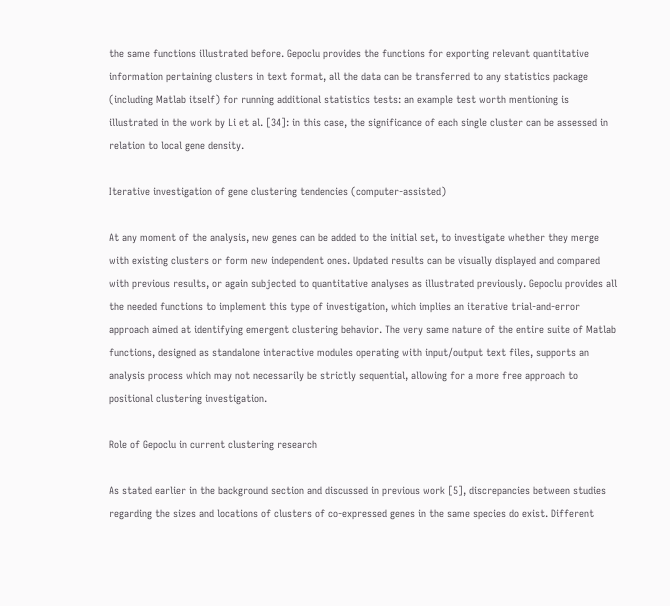the same functions illustrated before. Gepoclu provides the functions for exporting relevant quantitative information pertaining clusters in text format, all the data can be transferred to any statistics package (including Matlab itself) for running additional statistics tests: an example test worth mentioning is illustrated in the work by Li et al. [34]: in this case, the significance of each single cluster can be assessed in relation to local gene density.

Iterative investigation of gene clustering tendencies (computer-assisted)

At any moment of the analysis, new genes can be added to the initial set, to investigate whether they merge with existing clusters or form new independent ones. Updated results can be visually displayed and compared with previous results, or again subjected to quantitative analyses as illustrated previously. Gepoclu provides all the needed functions to implement this type of investigation, which implies an iterative trial-and-error approach aimed at identifying emergent clustering behavior. The very same nature of the entire suite of Matlab functions, designed as standalone interactive modules operating with input/output text files, supports an analysis process which may not necessarily be strictly sequential, allowing for a more free approach to positional clustering investigation.

Role of Gepoclu in current clustering research

As stated earlier in the background section and discussed in previous work [5], discrepancies between studies regarding the sizes and locations of clusters of co-expressed genes in the same species do exist. Different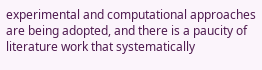experimental and computational approaches are being adopted, and there is a paucity of literature work that systematically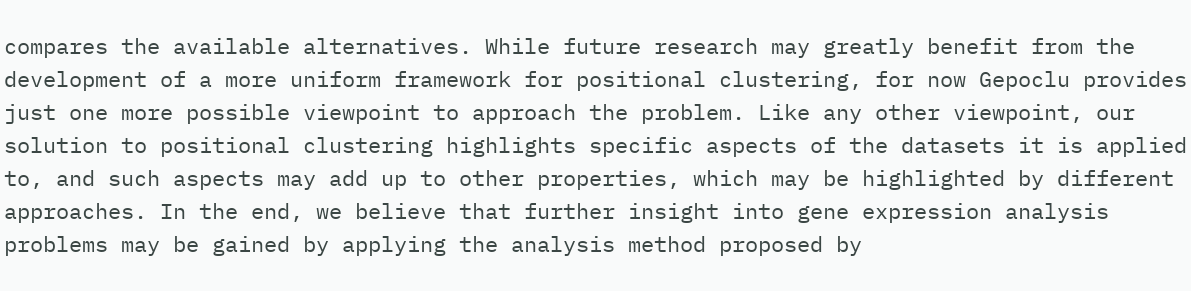compares the available alternatives. While future research may greatly benefit from the development of a more uniform framework for positional clustering, for now Gepoclu provides just one more possible viewpoint to approach the problem. Like any other viewpoint, our solution to positional clustering highlights specific aspects of the datasets it is applied to, and such aspects may add up to other properties, which may be highlighted by different approaches. In the end, we believe that further insight into gene expression analysis problems may be gained by applying the analysis method proposed by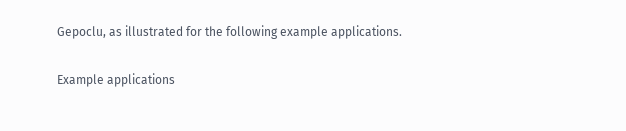Gepoclu, as illustrated for the following example applications.

Example applications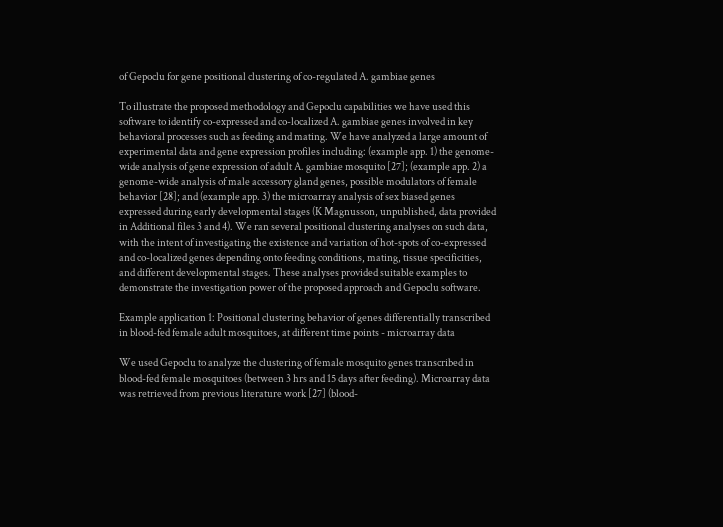of Gepoclu for gene positional clustering of co-regulated A. gambiae genes

To illustrate the proposed methodology and Gepoclu capabilities we have used this software to identify co-expressed and co-localized A. gambiae genes involved in key behavioral processes such as feeding and mating. We have analyzed a large amount of experimental data and gene expression profiles including: (example app. 1) the genome-wide analysis of gene expression of adult A. gambiae mosquito [27]; (example app. 2) a genome-wide analysis of male accessory gland genes, possible modulators of female behavior [28]; and (example app. 3) the microarray analysis of sex biased genes expressed during early developmental stages (K Magnusson, unpublished, data provided in Additional files 3 and 4). We ran several positional clustering analyses on such data, with the intent of investigating the existence and variation of hot-spots of co-expressed and co-localized genes depending onto feeding conditions, mating, tissue specificities, and different developmental stages. These analyses provided suitable examples to demonstrate the investigation power of the proposed approach and Gepoclu software.

Example application 1: Positional clustering behavior of genes differentially transcribed in blood-fed female adult mosquitoes, at different time points - microarray data

We used Gepoclu to analyze the clustering of female mosquito genes transcribed in blood-fed female mosquitoes (between 3 hrs and 15 days after feeding). Microarray data was retrieved from previous literature work [27] (blood-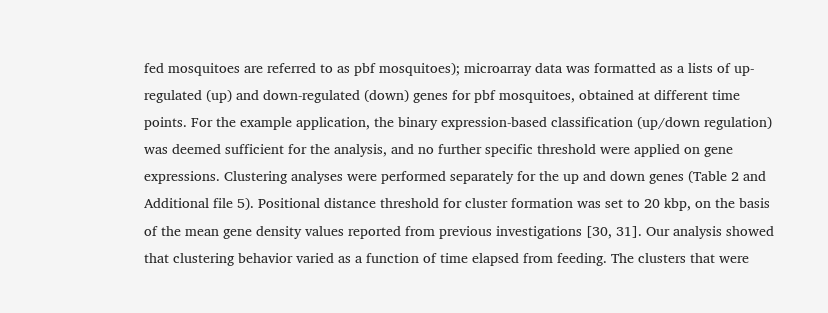fed mosquitoes are referred to as pbf mosquitoes); microarray data was formatted as a lists of up-regulated (up) and down-regulated (down) genes for pbf mosquitoes, obtained at different time points. For the example application, the binary expression-based classification (up/down regulation) was deemed sufficient for the analysis, and no further specific threshold were applied on gene expressions. Clustering analyses were performed separately for the up and down genes (Table 2 and Additional file 5). Positional distance threshold for cluster formation was set to 20 kbp, on the basis of the mean gene density values reported from previous investigations [30, 31]. Our analysis showed that clustering behavior varied as a function of time elapsed from feeding. The clusters that were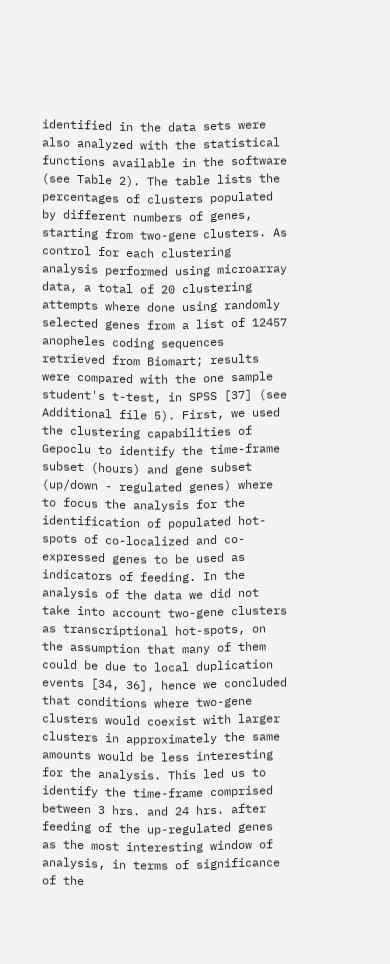identified in the data sets were also analyzed with the statistical functions available in the software (see Table 2). The table lists the percentages of clusters populated by different numbers of genes, starting from two-gene clusters. As control for each clustering analysis performed using microarray data, a total of 20 clustering attempts where done using randomly selected genes from a list of 12457 anopheles coding sequences retrieved from Biomart; results were compared with the one sample student's t-test, in SPSS [37] (see Additional file 5). First, we used the clustering capabilities of Gepoclu to identify the time-frame subset (hours) and gene subset (up/down - regulated genes) where to focus the analysis for the identification of populated hot-spots of co-localized and co-expressed genes to be used as indicators of feeding. In the analysis of the data we did not take into account two-gene clusters as transcriptional hot-spots, on the assumption that many of them could be due to local duplication events [34, 36], hence we concluded that conditions where two-gene clusters would coexist with larger clusters in approximately the same amounts would be less interesting for the analysis. This led us to identify the time-frame comprised between 3 hrs. and 24 hrs. after feeding of the up-regulated genes as the most interesting window of analysis, in terms of significance of the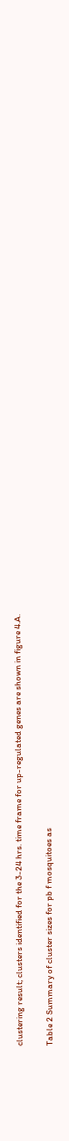clustering result; clusters identified for the 3-24 hrs. time frame for up-regulated genes are shown in figure 4.A.

Table 2 Summary of cluster sizes for pb f mosquitoes as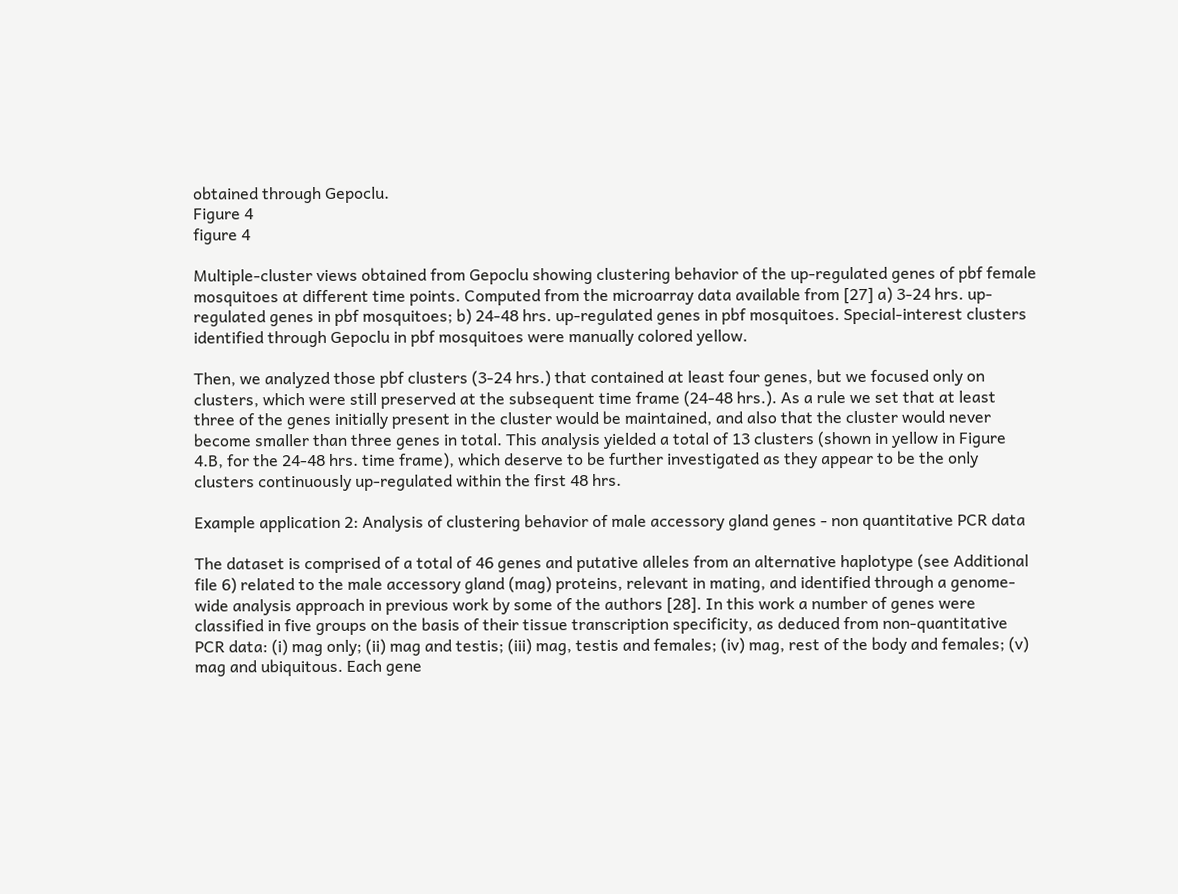obtained through Gepoclu.
Figure 4
figure 4

Multiple-cluster views obtained from Gepoclu showing clustering behavior of the up-regulated genes of pbf female mosquitoes at different time points. Computed from the microarray data available from [27] a) 3-24 hrs. up-regulated genes in pbf mosquitoes; b) 24-48 hrs. up-regulated genes in pbf mosquitoes. Special-interest clusters identified through Gepoclu in pbf mosquitoes were manually colored yellow.

Then, we analyzed those pbf clusters (3-24 hrs.) that contained at least four genes, but we focused only on clusters, which were still preserved at the subsequent time frame (24-48 hrs.). As a rule we set that at least three of the genes initially present in the cluster would be maintained, and also that the cluster would never become smaller than three genes in total. This analysis yielded a total of 13 clusters (shown in yellow in Figure 4.B, for the 24-48 hrs. time frame), which deserve to be further investigated as they appear to be the only clusters continuously up-regulated within the first 48 hrs.

Example application 2: Analysis of clustering behavior of male accessory gland genes - non quantitative PCR data

The dataset is comprised of a total of 46 genes and putative alleles from an alternative haplotype (see Additional file 6) related to the male accessory gland (mag) proteins, relevant in mating, and identified through a genome-wide analysis approach in previous work by some of the authors [28]. In this work a number of genes were classified in five groups on the basis of their tissue transcription specificity, as deduced from non-quantitative PCR data: (i) mag only; (ii) mag and testis; (iii) mag, testis and females; (iv) mag, rest of the body and females; (v) mag and ubiquitous. Each gene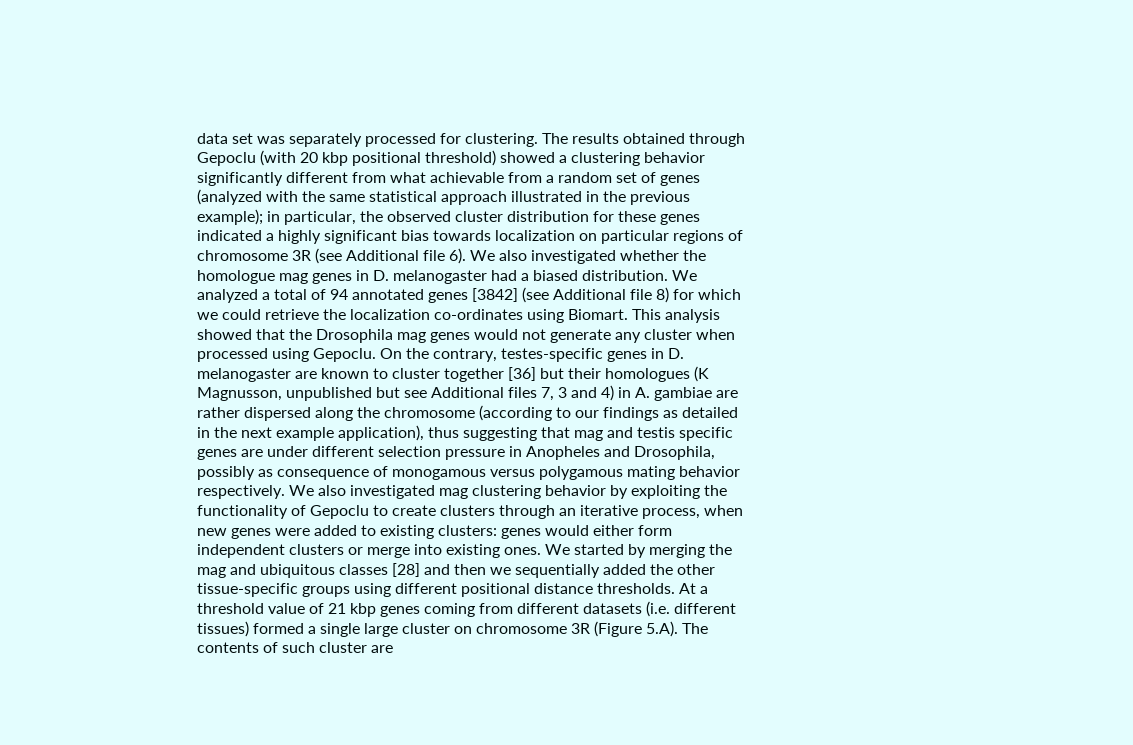data set was separately processed for clustering. The results obtained through Gepoclu (with 20 kbp positional threshold) showed a clustering behavior significantly different from what achievable from a random set of genes (analyzed with the same statistical approach illustrated in the previous example); in particular, the observed cluster distribution for these genes indicated a highly significant bias towards localization on particular regions of chromosome 3R (see Additional file 6). We also investigated whether the homologue mag genes in D. melanogaster had a biased distribution. We analyzed a total of 94 annotated genes [3842] (see Additional file 8) for which we could retrieve the localization co-ordinates using Biomart. This analysis showed that the Drosophila mag genes would not generate any cluster when processed using Gepoclu. On the contrary, testes-specific genes in D. melanogaster are known to cluster together [36] but their homologues (K Magnusson, unpublished but see Additional files 7, 3 and 4) in A. gambiae are rather dispersed along the chromosome (according to our findings as detailed in the next example application), thus suggesting that mag and testis specific genes are under different selection pressure in Anopheles and Drosophila, possibly as consequence of monogamous versus polygamous mating behavior respectively. We also investigated mag clustering behavior by exploiting the functionality of Gepoclu to create clusters through an iterative process, when new genes were added to existing clusters: genes would either form independent clusters or merge into existing ones. We started by merging the mag and ubiquitous classes [28] and then we sequentially added the other tissue-specific groups using different positional distance thresholds. At a threshold value of 21 kbp genes coming from different datasets (i.e. different tissues) formed a single large cluster on chromosome 3R (Figure 5.A). The contents of such cluster are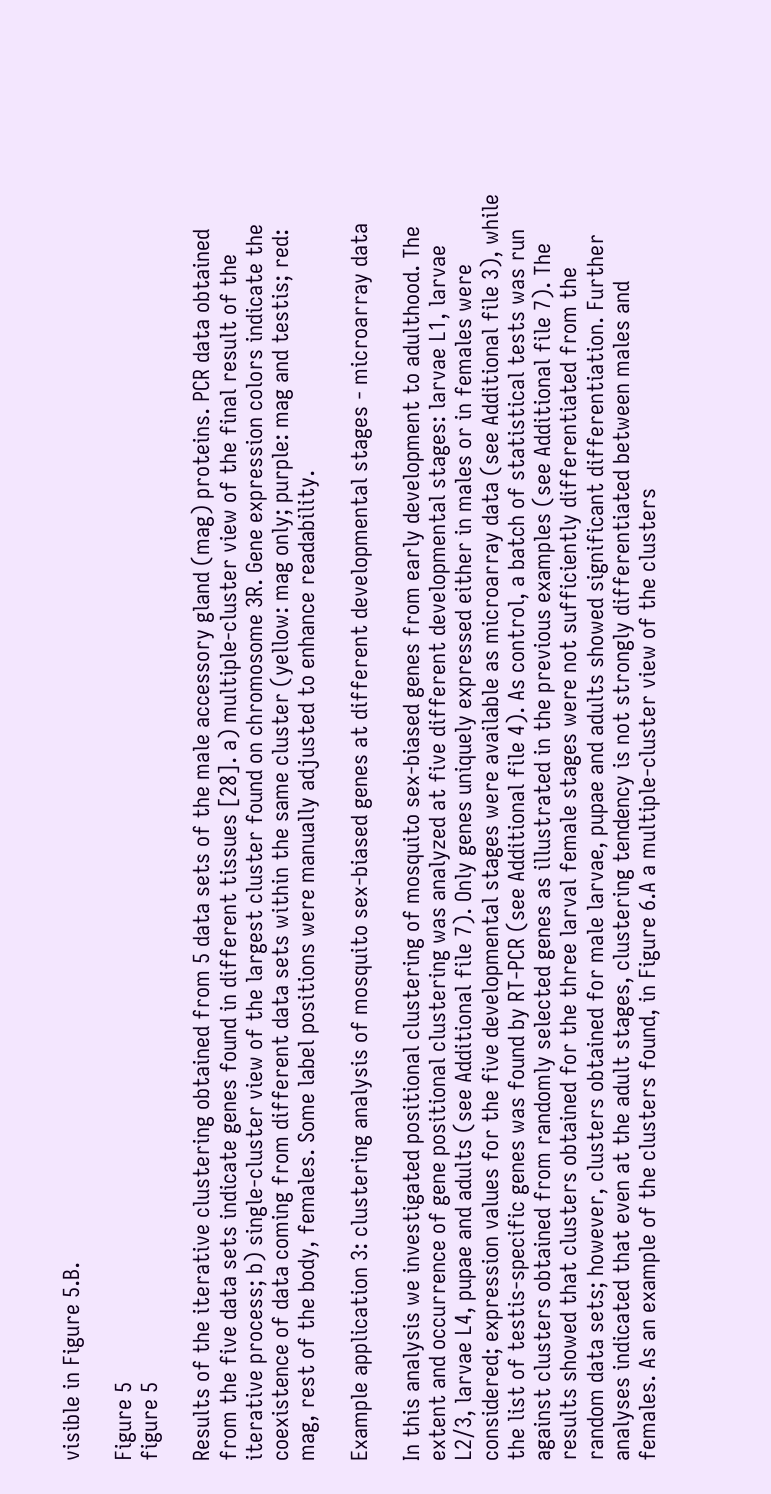visible in Figure 5.B.

Figure 5
figure 5

Results of the iterative clustering obtained from 5 data sets of the male accessory gland (mag) proteins. PCR data obtained from the five data sets indicate genes found in different tissues [28]. a) multiple-cluster view of the final result of the iterative process; b) single-cluster view of the largest cluster found on chromosome 3R. Gene expression colors indicate the coexistence of data coming from different data sets within the same cluster (yellow: mag only; purple: mag and testis; red: mag, rest of the body, females. Some label positions were manually adjusted to enhance readability.

Example application 3: clustering analysis of mosquito sex-biased genes at different developmental stages - microarray data

In this analysis we investigated positional clustering of mosquito sex-biased genes from early development to adulthood. The extent and occurrence of gene positional clustering was analyzed at five different developmental stages: larvae L1, larvae L2/3, larvae L4, pupae and adults (see Additional file 7). Only genes uniquely expressed either in males or in females were considered; expression values for the five developmental stages were available as microarray data (see Additional file 3), while the list of testis-specific genes was found by RT-PCR (see Additional file 4). As control, a batch of statistical tests was run against clusters obtained from randomly selected genes as illustrated in the previous examples (see Additional file 7). The results showed that clusters obtained for the three larval female stages were not sufficiently differentiated from the random data sets; however, clusters obtained for male larvae, pupae and adults showed significant differentiation. Further analyses indicated that even at the adult stages, clustering tendency is not strongly differentiated between males and females. As an example of the clusters found, in Figure 6.A a multiple-cluster view of the clusters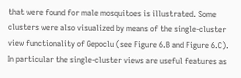that were found for male mosquitoes is illustrated. Some clusters were also visualized by means of the single-cluster view functionality of Gepoclu (see Figure 6.B and Figure 6.C). In particular the single-cluster views are useful features as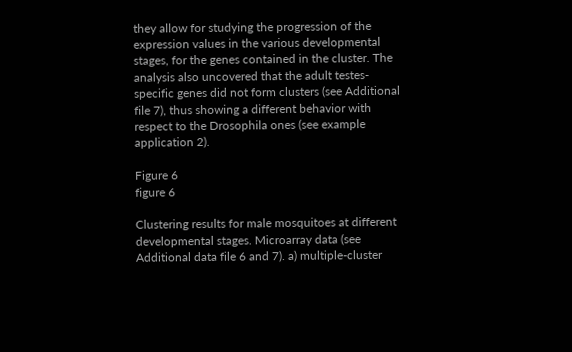they allow for studying the progression of the expression values in the various developmental stages, for the genes contained in the cluster. The analysis also uncovered that the adult testes-specific genes did not form clusters (see Additional file 7), thus showing a different behavior with respect to the Drosophila ones (see example application 2).

Figure 6
figure 6

Clustering results for male mosquitoes at different developmental stages. Microarray data (see Additional data file 6 and 7). a) multiple-cluster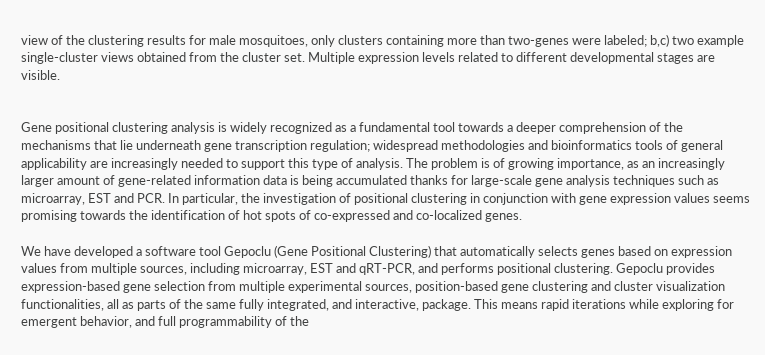view of the clustering results for male mosquitoes, only clusters containing more than two-genes were labeled; b,c) two example single-cluster views obtained from the cluster set. Multiple expression levels related to different developmental stages are visible.


Gene positional clustering analysis is widely recognized as a fundamental tool towards a deeper comprehension of the mechanisms that lie underneath gene transcription regulation; widespread methodologies and bioinformatics tools of general applicability are increasingly needed to support this type of analysis. The problem is of growing importance, as an increasingly larger amount of gene-related information data is being accumulated thanks for large-scale gene analysis techniques such as microarray, EST and PCR. In particular, the investigation of positional clustering in conjunction with gene expression values seems promising towards the identification of hot spots of co-expressed and co-localized genes.

We have developed a software tool Gepoclu (Gene Positional Clustering) that automatically selects genes based on expression values from multiple sources, including microarray, EST and qRT-PCR, and performs positional clustering. Gepoclu provides expression-based gene selection from multiple experimental sources, position-based gene clustering and cluster visualization functionalities, all as parts of the same fully integrated, and interactive, package. This means rapid iterations while exploring for emergent behavior, and full programmability of the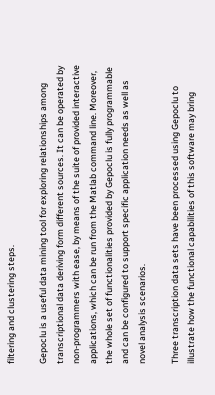filtering and clustering steps.

Gepoclu is a useful data mining tool for exploring relationships among transcriptional data deriving form different sources. It can be operated by non-programmers with ease, by means of the suite of provided interactive applications, which can be run from the Matlab command line. Moreover, the whole set of functionalities provided by Gepoclu is fully programmable and can be configured to support specific application needs as well as novel analysis scenarios.

Three transcription data sets have been processed using Gepoclu to illustrate how the functional capabilities of this software may bring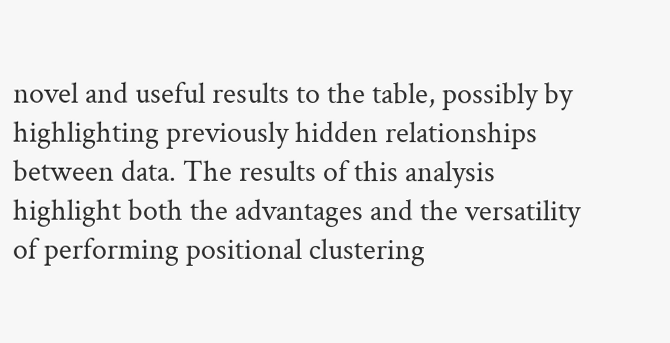novel and useful results to the table, possibly by highlighting previously hidden relationships between data. The results of this analysis highlight both the advantages and the versatility of performing positional clustering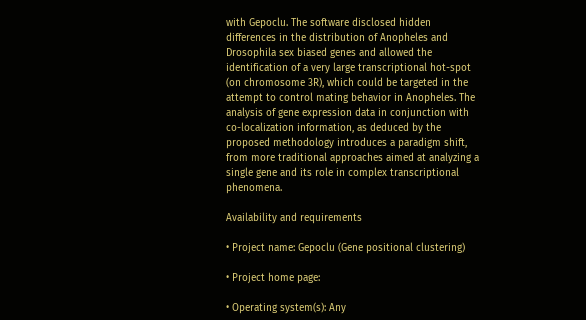with Gepoclu. The software disclosed hidden differences in the distribution of Anopheles and Drosophila sex biased genes and allowed the identification of a very large transcriptional hot-spot (on chromosome 3R), which could be targeted in the attempt to control mating behavior in Anopheles. The analysis of gene expression data in conjunction with co-localization information, as deduced by the proposed methodology introduces a paradigm shift, from more traditional approaches aimed at analyzing a single gene and its role in complex transcriptional phenomena.

Availability and requirements

• Project name: Gepoclu (Gene positional clustering)

• Project home page:

• Operating system(s): Any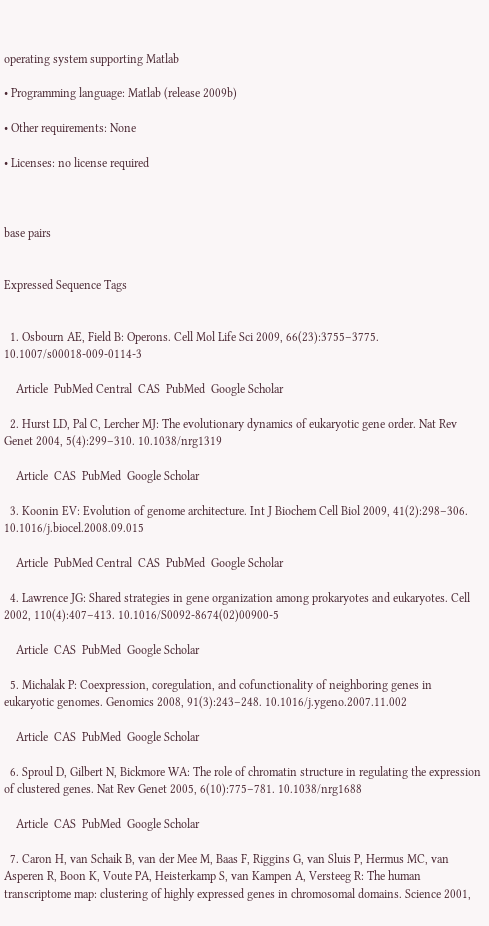operating system supporting Matlab

• Programming language: Matlab (release 2009b)

• Other requirements: None

• Licenses: no license required



base pairs


Expressed Sequence Tags


  1. Osbourn AE, Field B: Operons. Cell Mol Life Sci 2009, 66(23):3755–3775. 10.1007/s00018-009-0114-3

    Article  PubMed Central  CAS  PubMed  Google Scholar

  2. Hurst LD, Pal C, Lercher MJ: The evolutionary dynamics of eukaryotic gene order. Nat Rev Genet 2004, 5(4):299–310. 10.1038/nrg1319

    Article  CAS  PubMed  Google Scholar

  3. Koonin EV: Evolution of genome architecture. Int J Biochem Cell Biol 2009, 41(2):298–306. 10.1016/j.biocel.2008.09.015

    Article  PubMed Central  CAS  PubMed  Google Scholar

  4. Lawrence JG: Shared strategies in gene organization among prokaryotes and eukaryotes. Cell 2002, 110(4):407–413. 10.1016/S0092-8674(02)00900-5

    Article  CAS  PubMed  Google Scholar

  5. Michalak P: Coexpression, coregulation, and cofunctionality of neighboring genes in eukaryotic genomes. Genomics 2008, 91(3):243–248. 10.1016/j.ygeno.2007.11.002

    Article  CAS  PubMed  Google Scholar

  6. Sproul D, Gilbert N, Bickmore WA: The role of chromatin structure in regulating the expression of clustered genes. Nat Rev Genet 2005, 6(10):775–781. 10.1038/nrg1688

    Article  CAS  PubMed  Google Scholar

  7. Caron H, van Schaik B, van der Mee M, Baas F, Riggins G, van Sluis P, Hermus MC, van Asperen R, Boon K, Voute PA, Heisterkamp S, van Kampen A, Versteeg R: The human transcriptome map: clustering of highly expressed genes in chromosomal domains. Science 2001,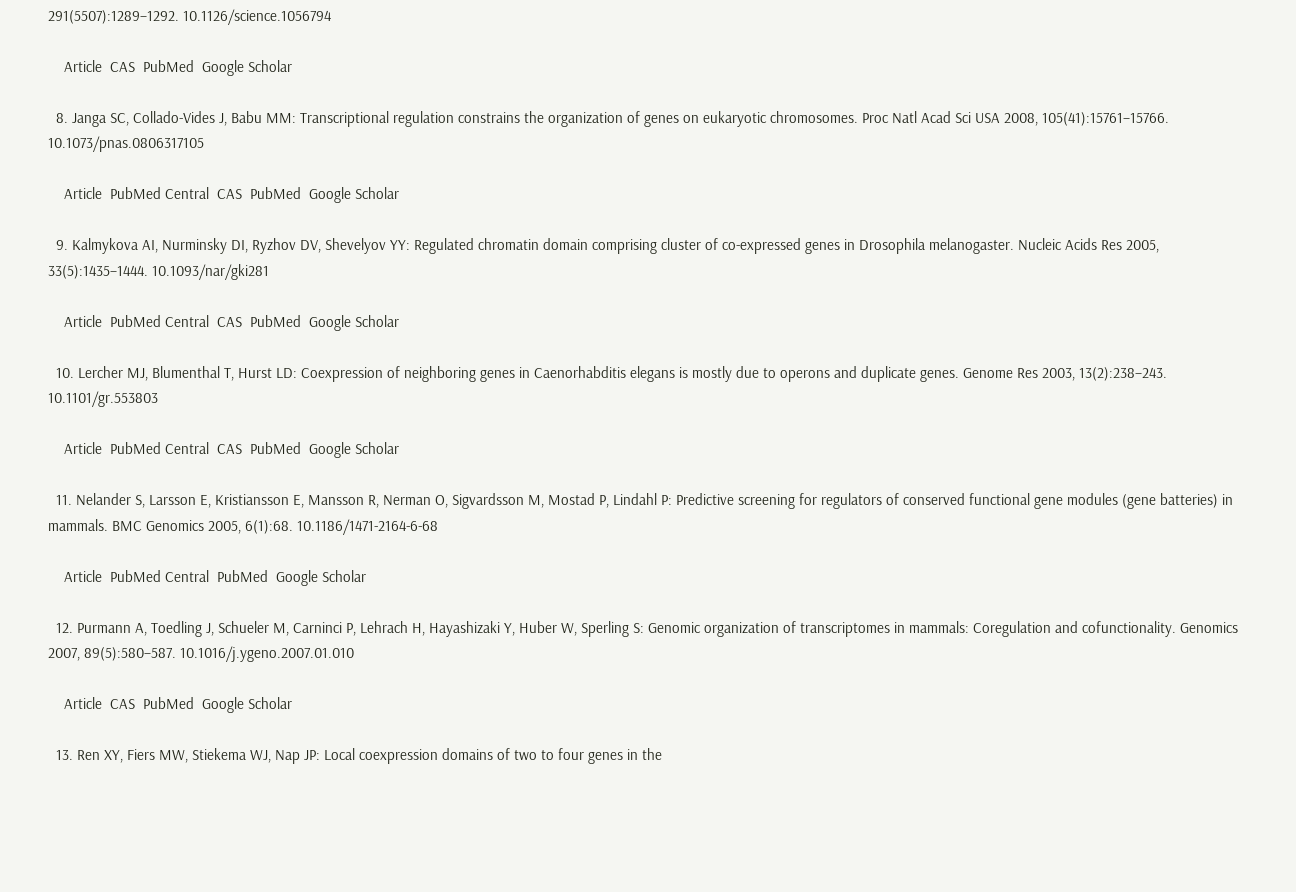291(5507):1289–1292. 10.1126/science.1056794

    Article  CAS  PubMed  Google Scholar

  8. Janga SC, Collado-Vides J, Babu MM: Transcriptional regulation constrains the organization of genes on eukaryotic chromosomes. Proc Natl Acad Sci USA 2008, 105(41):15761–15766. 10.1073/pnas.0806317105

    Article  PubMed Central  CAS  PubMed  Google Scholar

  9. Kalmykova AI, Nurminsky DI, Ryzhov DV, Shevelyov YY: Regulated chromatin domain comprising cluster of co-expressed genes in Drosophila melanogaster. Nucleic Acids Res 2005, 33(5):1435–1444. 10.1093/nar/gki281

    Article  PubMed Central  CAS  PubMed  Google Scholar

  10. Lercher MJ, Blumenthal T, Hurst LD: Coexpression of neighboring genes in Caenorhabditis elegans is mostly due to operons and duplicate genes. Genome Res 2003, 13(2):238–243. 10.1101/gr.553803

    Article  PubMed Central  CAS  PubMed  Google Scholar

  11. Nelander S, Larsson E, Kristiansson E, Mansson R, Nerman O, Sigvardsson M, Mostad P, Lindahl P: Predictive screening for regulators of conserved functional gene modules (gene batteries) in mammals. BMC Genomics 2005, 6(1):68. 10.1186/1471-2164-6-68

    Article  PubMed Central  PubMed  Google Scholar

  12. Purmann A, Toedling J, Schueler M, Carninci P, Lehrach H, Hayashizaki Y, Huber W, Sperling S: Genomic organization of transcriptomes in mammals: Coregulation and cofunctionality. Genomics 2007, 89(5):580–587. 10.1016/j.ygeno.2007.01.010

    Article  CAS  PubMed  Google Scholar

  13. Ren XY, Fiers MW, Stiekema WJ, Nap JP: Local coexpression domains of two to four genes in the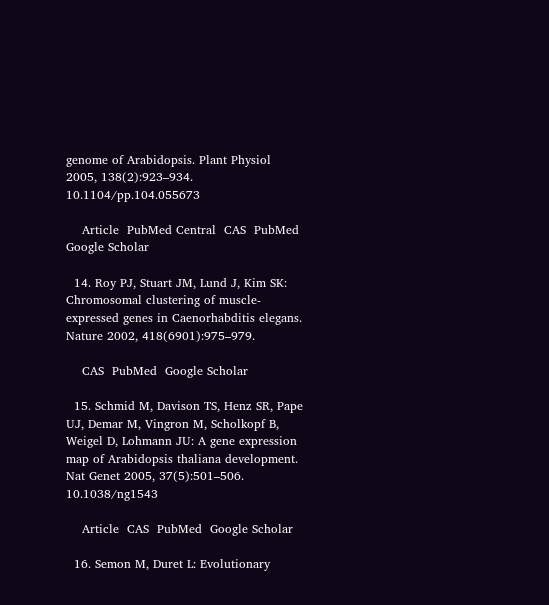genome of Arabidopsis. Plant Physiol 2005, 138(2):923–934. 10.1104/pp.104.055673

    Article  PubMed Central  CAS  PubMed  Google Scholar

  14. Roy PJ, Stuart JM, Lund J, Kim SK: Chromosomal clustering of muscle-expressed genes in Caenorhabditis elegans. Nature 2002, 418(6901):975–979.

    CAS  PubMed  Google Scholar

  15. Schmid M, Davison TS, Henz SR, Pape UJ, Demar M, Vingron M, Scholkopf B, Weigel D, Lohmann JU: A gene expression map of Arabidopsis thaliana development. Nat Genet 2005, 37(5):501–506. 10.1038/ng1543

    Article  CAS  PubMed  Google Scholar

  16. Semon M, Duret L: Evolutionary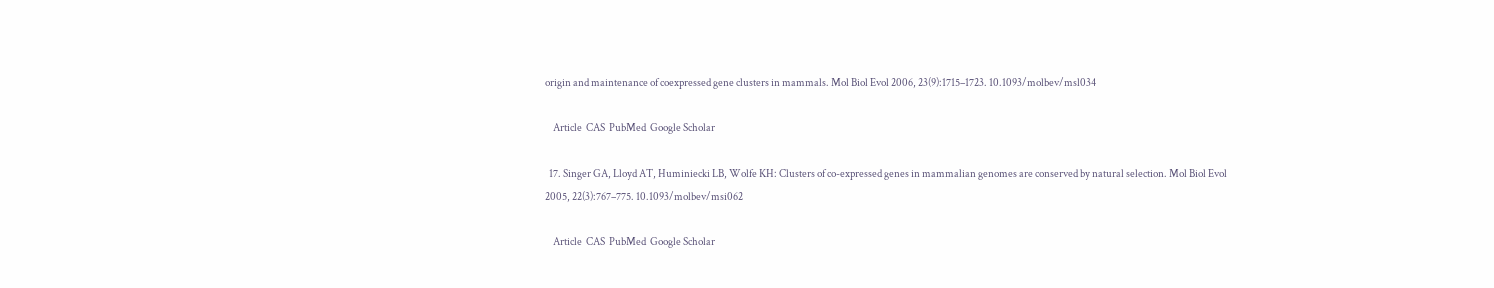origin and maintenance of coexpressed gene clusters in mammals. Mol Biol Evol 2006, 23(9):1715–1723. 10.1093/molbev/msl034

    Article  CAS  PubMed  Google Scholar

  17. Singer GA, Lloyd AT, Huminiecki LB, Wolfe KH: Clusters of co-expressed genes in mammalian genomes are conserved by natural selection. Mol Biol Evol 2005, 22(3):767–775. 10.1093/molbev/msi062

    Article  CAS  PubMed  Google Scholar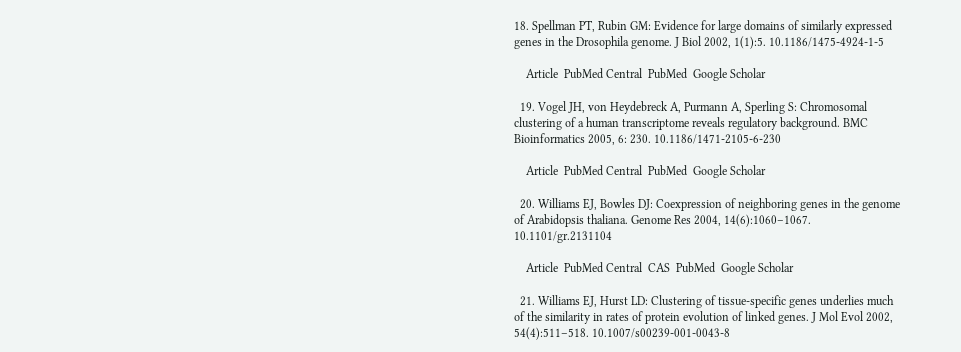18. Spellman PT, Rubin GM: Evidence for large domains of similarly expressed genes in the Drosophila genome. J Biol 2002, 1(1):5. 10.1186/1475-4924-1-5

    Article  PubMed Central  PubMed  Google Scholar

  19. Vogel JH, von Heydebreck A, Purmann A, Sperling S: Chromosomal clustering of a human transcriptome reveals regulatory background. BMC Bioinformatics 2005, 6: 230. 10.1186/1471-2105-6-230

    Article  PubMed Central  PubMed  Google Scholar

  20. Williams EJ, Bowles DJ: Coexpression of neighboring genes in the genome of Arabidopsis thaliana. Genome Res 2004, 14(6):1060–1067. 10.1101/gr.2131104

    Article  PubMed Central  CAS  PubMed  Google Scholar

  21. Williams EJ, Hurst LD: Clustering of tissue-specific genes underlies much of the similarity in rates of protein evolution of linked genes. J Mol Evol 2002, 54(4):511–518. 10.1007/s00239-001-0043-8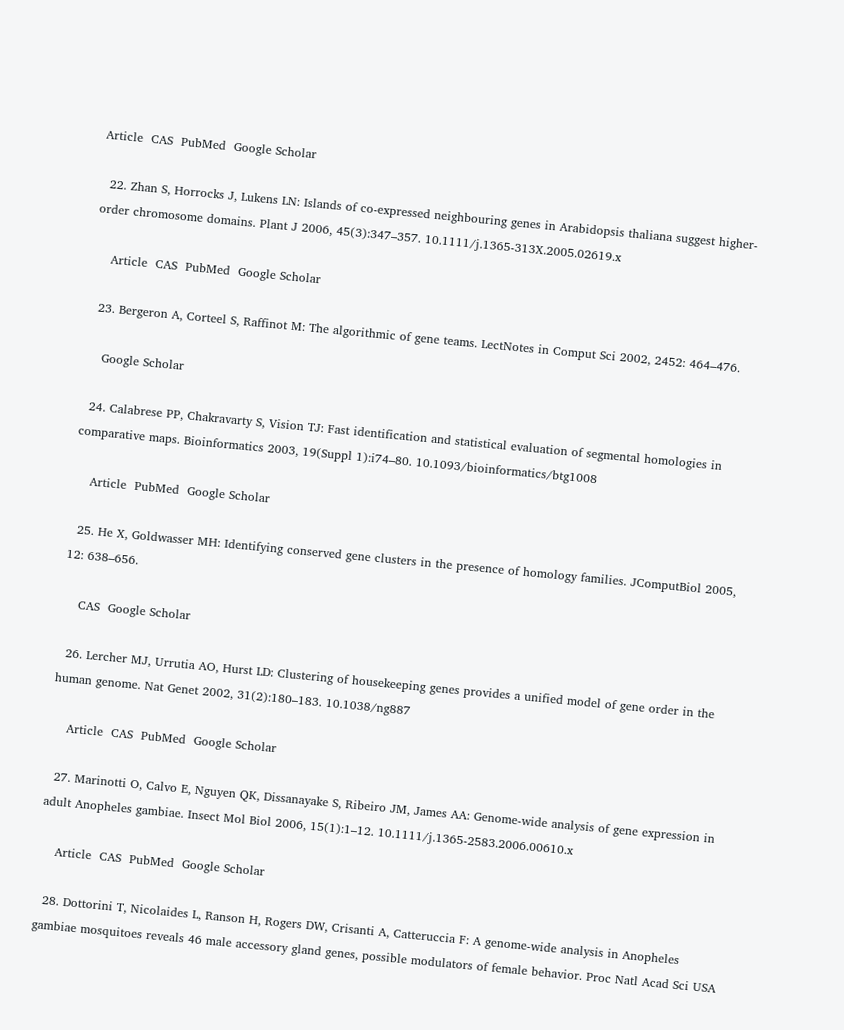Article  CAS  PubMed  Google Scholar

  22. Zhan S, Horrocks J, Lukens LN: Islands of co-expressed neighbouring genes in Arabidopsis thaliana suggest higher-order chromosome domains. Plant J 2006, 45(3):347–357. 10.1111/j.1365-313X.2005.02619.x

    Article  CAS  PubMed  Google Scholar

  23. Bergeron A, Corteel S, Raffinot M: The algorithmic of gene teams. LectNotes in Comput Sci 2002, 2452: 464–476.

    Google Scholar

  24. Calabrese PP, Chakravarty S, Vision TJ: Fast identification and statistical evaluation of segmental homologies in comparative maps. Bioinformatics 2003, 19(Suppl 1):i74–80. 10.1093/bioinformatics/btg1008

    Article  PubMed  Google Scholar

  25. He X, Goldwasser MH: Identifying conserved gene clusters in the presence of homology families. JComputBiol 2005, 12: 638–656.

    CAS  Google Scholar

  26. Lercher MJ, Urrutia AO, Hurst LD: Clustering of housekeeping genes provides a unified model of gene order in the human genome. Nat Genet 2002, 31(2):180–183. 10.1038/ng887

    Article  CAS  PubMed  Google Scholar

  27. Marinotti O, Calvo E, Nguyen QK, Dissanayake S, Ribeiro JM, James AA: Genome-wide analysis of gene expression in adult Anopheles gambiae. Insect Mol Biol 2006, 15(1):1–12. 10.1111/j.1365-2583.2006.00610.x

    Article  CAS  PubMed  Google Scholar

  28. Dottorini T, Nicolaides L, Ranson H, Rogers DW, Crisanti A, Catteruccia F: A genome-wide analysis in Anopheles gambiae mosquitoes reveals 46 male accessory gland genes, possible modulators of female behavior. Proc Natl Acad Sci USA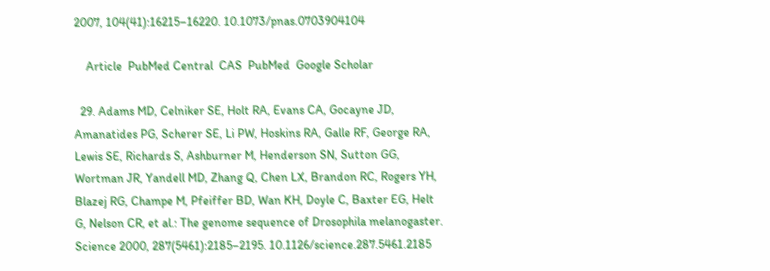2007, 104(41):16215–16220. 10.1073/pnas.0703904104

    Article  PubMed Central  CAS  PubMed  Google Scholar

  29. Adams MD, Celniker SE, Holt RA, Evans CA, Gocayne JD, Amanatides PG, Scherer SE, Li PW, Hoskins RA, Galle RF, George RA, Lewis SE, Richards S, Ashburner M, Henderson SN, Sutton GG, Wortman JR, Yandell MD, Zhang Q, Chen LX, Brandon RC, Rogers YH, Blazej RG, Champe M, Pfeiffer BD, Wan KH, Doyle C, Baxter EG, Helt G, Nelson CR, et al.: The genome sequence of Drosophila melanogaster. Science 2000, 287(5461):2185–2195. 10.1126/science.287.5461.2185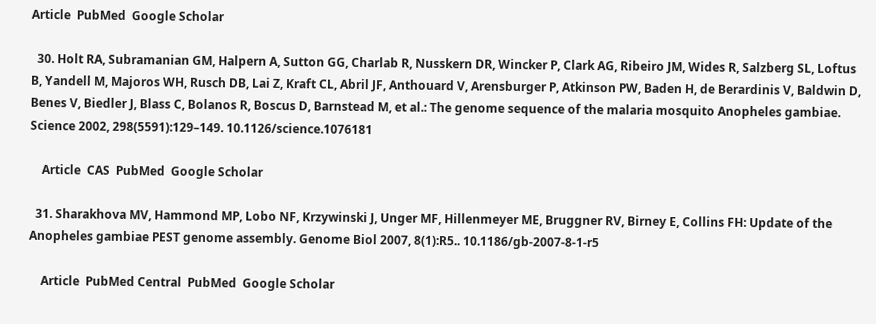Article  PubMed  Google Scholar

  30. Holt RA, Subramanian GM, Halpern A, Sutton GG, Charlab R, Nusskern DR, Wincker P, Clark AG, Ribeiro JM, Wides R, Salzberg SL, Loftus B, Yandell M, Majoros WH, Rusch DB, Lai Z, Kraft CL, Abril JF, Anthouard V, Arensburger P, Atkinson PW, Baden H, de Berardinis V, Baldwin D, Benes V, Biedler J, Blass C, Bolanos R, Boscus D, Barnstead M, et al.: The genome sequence of the malaria mosquito Anopheles gambiae. Science 2002, 298(5591):129–149. 10.1126/science.1076181

    Article  CAS  PubMed  Google Scholar

  31. Sharakhova MV, Hammond MP, Lobo NF, Krzywinski J, Unger MF, Hillenmeyer ME, Bruggner RV, Birney E, Collins FH: Update of the Anopheles gambiae PEST genome assembly. Genome Biol 2007, 8(1):R5.. 10.1186/gb-2007-8-1-r5

    Article  PubMed Central  PubMed  Google Scholar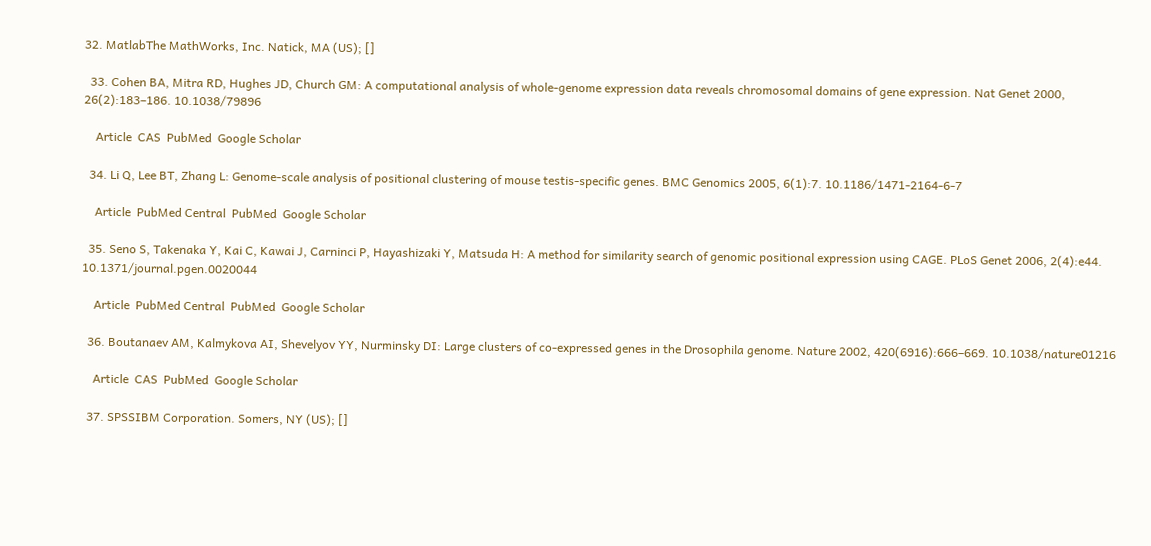32. MatlabThe MathWorks, Inc. Natick, MA (US); []

  33. Cohen BA, Mitra RD, Hughes JD, Church GM: A computational analysis of whole-genome expression data reveals chromosomal domains of gene expression. Nat Genet 2000, 26(2):183–186. 10.1038/79896

    Article  CAS  PubMed  Google Scholar

  34. Li Q, Lee BT, Zhang L: Genome-scale analysis of positional clustering of mouse testis-specific genes. BMC Genomics 2005, 6(1):7. 10.1186/1471-2164-6-7

    Article  PubMed Central  PubMed  Google Scholar

  35. Seno S, Takenaka Y, Kai C, Kawai J, Carninci P, Hayashizaki Y, Matsuda H: A method for similarity search of genomic positional expression using CAGE. PLoS Genet 2006, 2(4):e44. 10.1371/journal.pgen.0020044

    Article  PubMed Central  PubMed  Google Scholar

  36. Boutanaev AM, Kalmykova AI, Shevelyov YY, Nurminsky DI: Large clusters of co-expressed genes in the Drosophila genome. Nature 2002, 420(6916):666–669. 10.1038/nature01216

    Article  CAS  PubMed  Google Scholar

  37. SPSSIBM Corporation. Somers, NY (US); []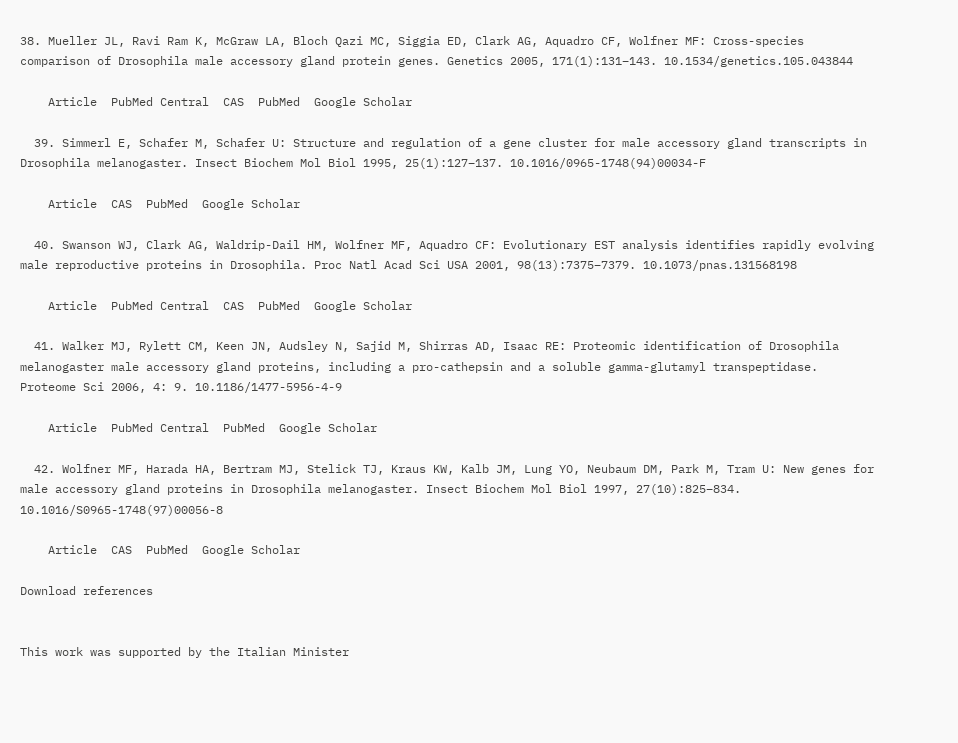38. Mueller JL, Ravi Ram K, McGraw LA, Bloch Qazi MC, Siggia ED, Clark AG, Aquadro CF, Wolfner MF: Cross-species comparison of Drosophila male accessory gland protein genes. Genetics 2005, 171(1):131–143. 10.1534/genetics.105.043844

    Article  PubMed Central  CAS  PubMed  Google Scholar

  39. Simmerl E, Schafer M, Schafer U: Structure and regulation of a gene cluster for male accessory gland transcripts in Drosophila melanogaster. Insect Biochem Mol Biol 1995, 25(1):127–137. 10.1016/0965-1748(94)00034-F

    Article  CAS  PubMed  Google Scholar

  40. Swanson WJ, Clark AG, Waldrip-Dail HM, Wolfner MF, Aquadro CF: Evolutionary EST analysis identifies rapidly evolving male reproductive proteins in Drosophila. Proc Natl Acad Sci USA 2001, 98(13):7375–7379. 10.1073/pnas.131568198

    Article  PubMed Central  CAS  PubMed  Google Scholar

  41. Walker MJ, Rylett CM, Keen JN, Audsley N, Sajid M, Shirras AD, Isaac RE: Proteomic identification of Drosophila melanogaster male accessory gland proteins, including a pro-cathepsin and a soluble gamma-glutamyl transpeptidase. Proteome Sci 2006, 4: 9. 10.1186/1477-5956-4-9

    Article  PubMed Central  PubMed  Google Scholar

  42. Wolfner MF, Harada HA, Bertram MJ, Stelick TJ, Kraus KW, Kalb JM, Lung YO, Neubaum DM, Park M, Tram U: New genes for male accessory gland proteins in Drosophila melanogaster. Insect Biochem Mol Biol 1997, 27(10):825–834. 10.1016/S0965-1748(97)00056-8

    Article  CAS  PubMed  Google Scholar

Download references


This work was supported by the Italian Minister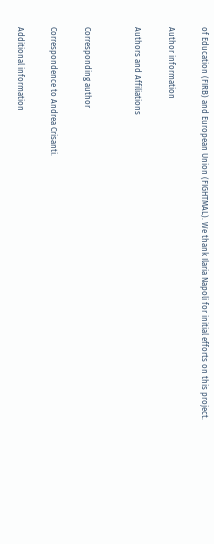of Education (FIRB) and European Union (FIGHTMAL). We thank Ilaria Napoli for initial efforts on this project.

Author information

Authors and Affiliations


Corresponding author

Correspondence to Andrea Crisanti.

Additional information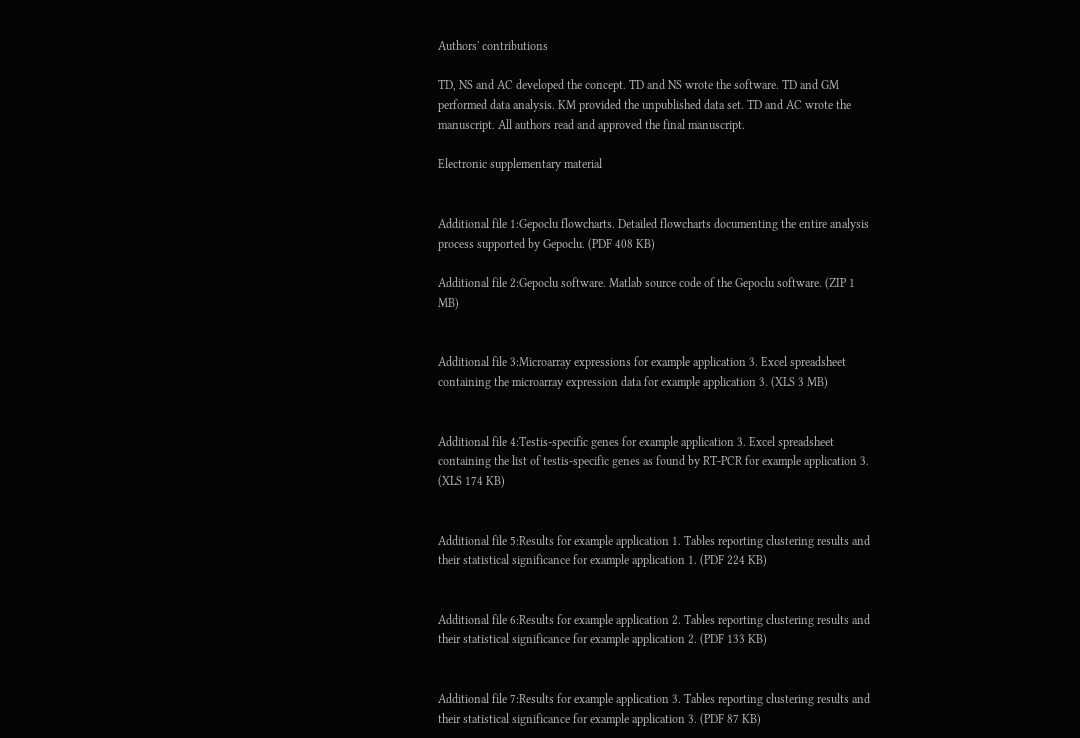Authors' contributions

TD, NS and AC developed the concept. TD and NS wrote the software. TD and GM performed data analysis. KM provided the unpublished data set. TD and AC wrote the manuscript. All authors read and approved the final manuscript.

Electronic supplementary material


Additional file 1:Gepoclu flowcharts. Detailed flowcharts documenting the entire analysis process supported by Gepoclu. (PDF 408 KB)

Additional file 2:Gepoclu software. Matlab source code of the Gepoclu software. (ZIP 1 MB)


Additional file 3:Microarray expressions for example application 3. Excel spreadsheet containing the microarray expression data for example application 3. (XLS 3 MB)


Additional file 4:Testis-specific genes for example application 3. Excel spreadsheet containing the list of testis-specific genes as found by RT-PCR for example application 3. (XLS 174 KB)


Additional file 5:Results for example application 1. Tables reporting clustering results and their statistical significance for example application 1. (PDF 224 KB)


Additional file 6:Results for example application 2. Tables reporting clustering results and their statistical significance for example application 2. (PDF 133 KB)


Additional file 7:Results for example application 3. Tables reporting clustering results and their statistical significance for example application 3. (PDF 87 KB)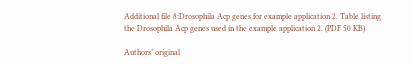Additional file 8:Drosophila Acp genes for example application 2. Table listing the Drosophila Acp genes used in the example application 2. (PDF 50 KB)

Authors’ original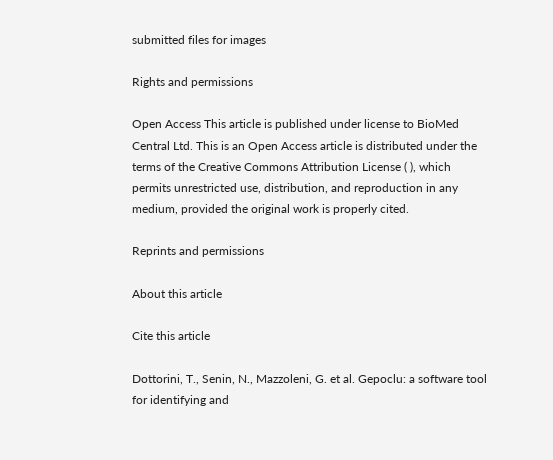submitted files for images

Rights and permissions

Open Access This article is published under license to BioMed Central Ltd. This is an Open Access article is distributed under the terms of the Creative Commons Attribution License ( ), which permits unrestricted use, distribution, and reproduction in any medium, provided the original work is properly cited.

Reprints and permissions

About this article

Cite this article

Dottorini, T., Senin, N., Mazzoleni, G. et al. Gepoclu: a software tool for identifying and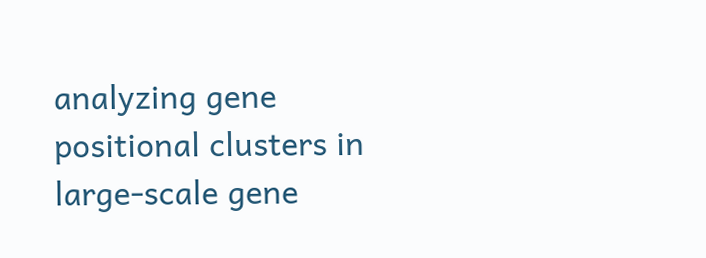analyzing gene positional clusters in large-scale gene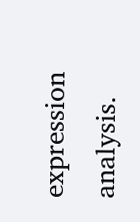expression analysis.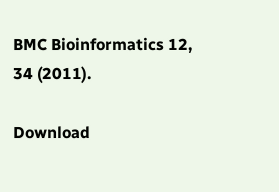BMC Bioinformatics 12, 34 (2011).

Download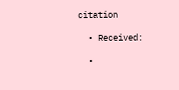citation

  • Received:

  •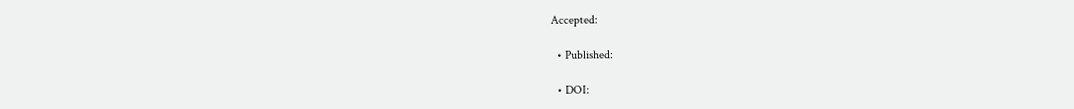Accepted:

  • Published:

  • DOI: